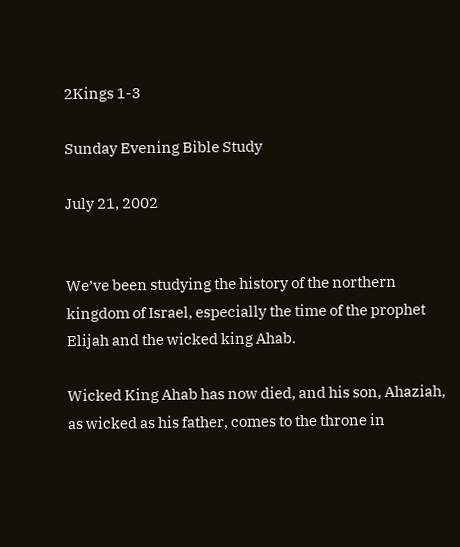2Kings 1-3

Sunday Evening Bible Study

July 21, 2002


We’ve been studying the history of the northern kingdom of Israel, especially the time of the prophet Elijah and the wicked king Ahab.

Wicked King Ahab has now died, and his son, Ahaziah, as wicked as his father, comes to the throne in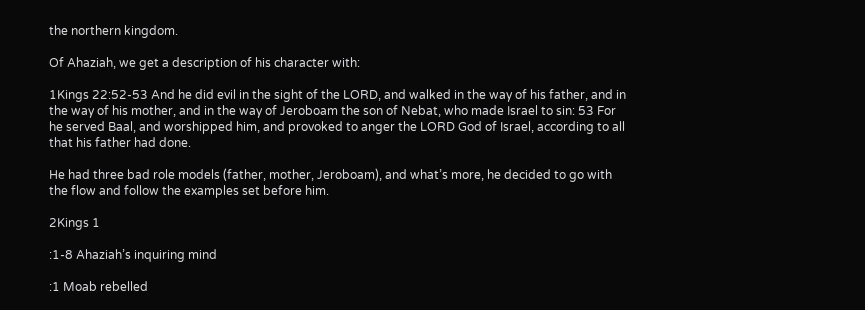the northern kingdom.

Of Ahaziah, we get a description of his character with:

1Kings 22:52-53 And he did evil in the sight of the LORD, and walked in the way of his father, and in the way of his mother, and in the way of Jeroboam the son of Nebat, who made Israel to sin: 53 For he served Baal, and worshipped him, and provoked to anger the LORD God of Israel, according to all that his father had done.

He had three bad role models (father, mother, Jeroboam), and what’s more, he decided to go with the flow and follow the examples set before him.

2Kings 1

:1-8 Ahaziah’s inquiring mind

:1 Moab rebelled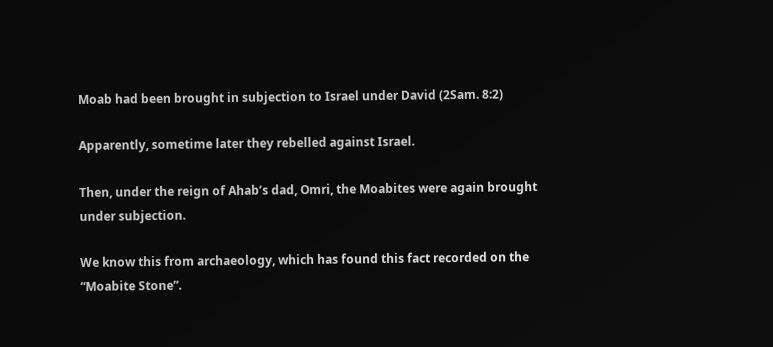Moab had been brought in subjection to Israel under David (2Sam. 8:2)

Apparently, sometime later they rebelled against Israel.

Then, under the reign of Ahab’s dad, Omri, the Moabites were again brought under subjection.

We know this from archaeology, which has found this fact recorded on the “Moabite Stone”.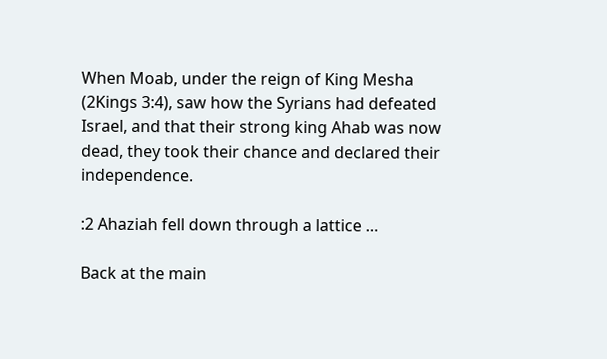When Moab, under the reign of King Mesha (2Kings 3:4), saw how the Syrians had defeated Israel, and that their strong king Ahab was now dead, they took their chance and declared their independence.

:2 Ahaziah fell down through a lattice …

Back at the main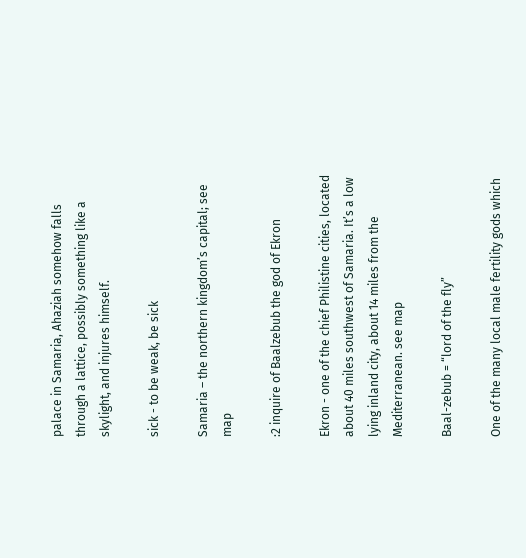palace in Samaria, Ahaziah somehow falls through a lattice, possibly something like a skylight, and injures himself.

sick - to be weak, be sick

Samaria – the northern kingdom’s capital; see map

:2 inquire of Baalzebub the god of Ekron

Ekron - one of the chief Philistine cities, located about 40 miles southwest of Samaria. It’s a low lying inland city, about 14 miles from the Mediterranean. see map

Baal-zebub = “lord of the fly”

One of the many local male fertility gods which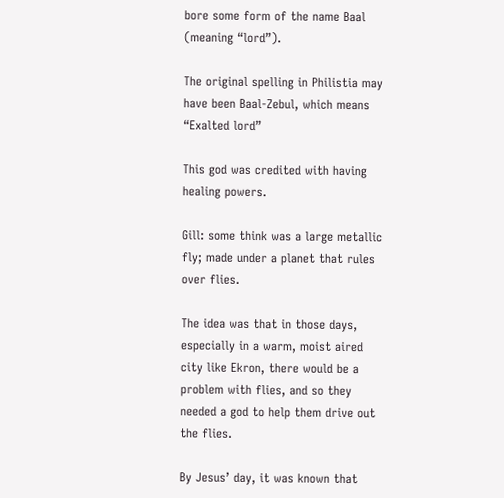bore some form of the name Baal (meaning “lord”).

The original spelling in Philistia may have been Baal-Zebul, which means “Exalted lord”

This god was credited with having healing powers.

Gill: some think was a large metallic fly; made under a planet that rules over flies.

The idea was that in those days, especially in a warm, moist aired city like Ekron, there would be a problem with flies, and so they needed a god to help them drive out the flies.

By Jesus’ day, it was known that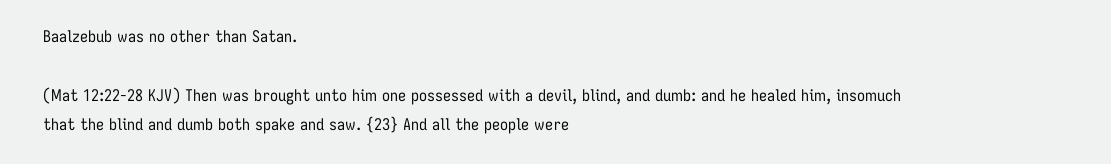Baalzebub was no other than Satan.

(Mat 12:22-28 KJV) Then was brought unto him one possessed with a devil, blind, and dumb: and he healed him, insomuch that the blind and dumb both spake and saw. {23} And all the people were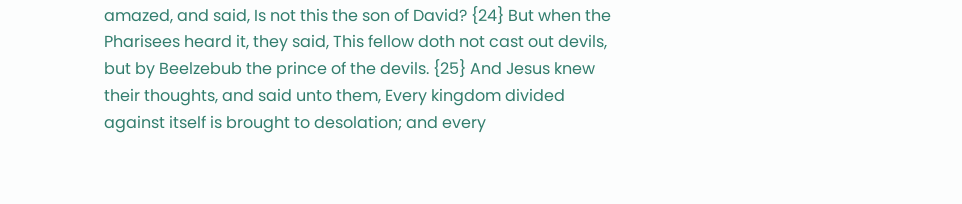amazed, and said, Is not this the son of David? {24} But when the Pharisees heard it, they said, This fellow doth not cast out devils, but by Beelzebub the prince of the devils. {25} And Jesus knew their thoughts, and said unto them, Every kingdom divided against itself is brought to desolation; and every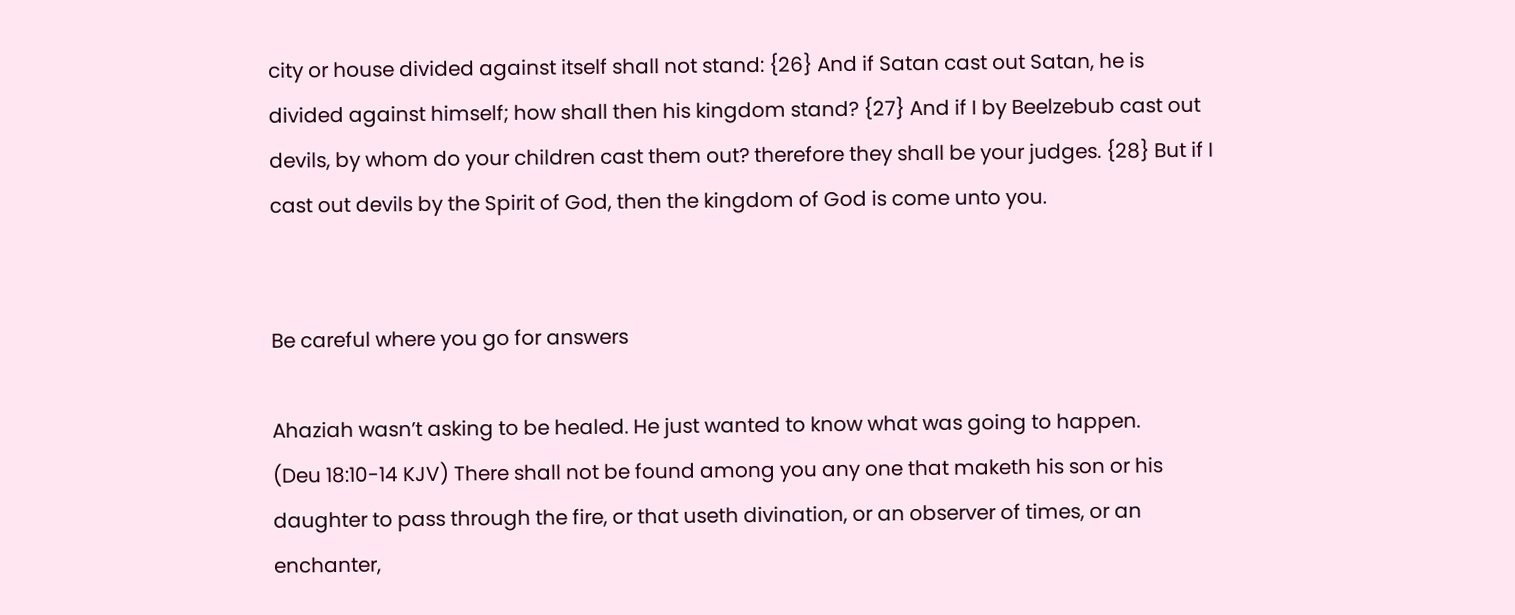city or house divided against itself shall not stand: {26} And if Satan cast out Satan, he is divided against himself; how shall then his kingdom stand? {27} And if I by Beelzebub cast out devils, by whom do your children cast them out? therefore they shall be your judges. {28} But if I cast out devils by the Spirit of God, then the kingdom of God is come unto you.


Be careful where you go for answers

Ahaziah wasn’t asking to be healed. He just wanted to know what was going to happen.
(Deu 18:10-14 KJV) There shall not be found among you any one that maketh his son or his daughter to pass through the fire, or that useth divination, or an observer of times, or an enchanter,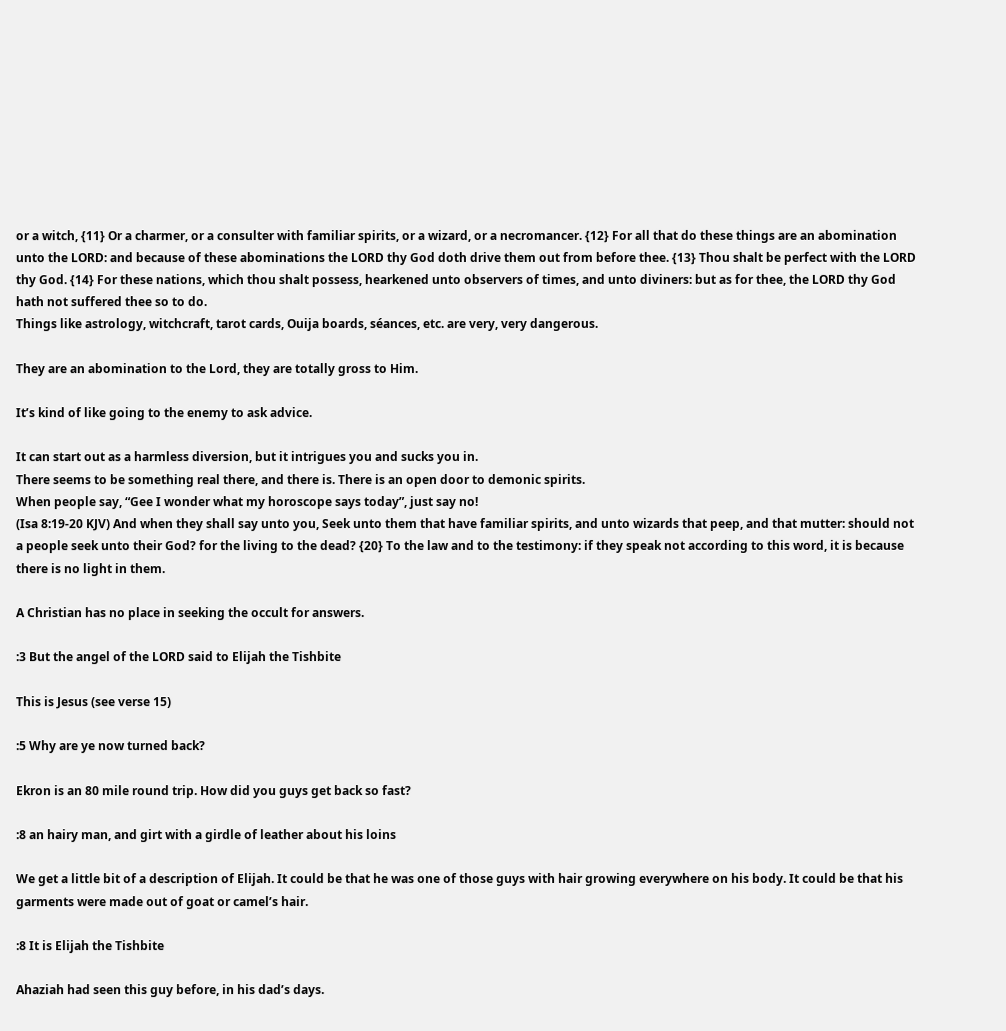or a witch, {11} Or a charmer, or a consulter with familiar spirits, or a wizard, or a necromancer. {12} For all that do these things are an abomination unto the LORD: and because of these abominations the LORD thy God doth drive them out from before thee. {13} Thou shalt be perfect with the LORD thy God. {14} For these nations, which thou shalt possess, hearkened unto observers of times, and unto diviners: but as for thee, the LORD thy God hath not suffered thee so to do.
Things like astrology, witchcraft, tarot cards, Ouija boards, séances, etc. are very, very dangerous.

They are an abomination to the Lord, they are totally gross to Him.

It’s kind of like going to the enemy to ask advice.

It can start out as a harmless diversion, but it intrigues you and sucks you in.
There seems to be something real there, and there is. There is an open door to demonic spirits.
When people say, “Gee I wonder what my horoscope says today”, just say no!
(Isa 8:19-20 KJV) And when they shall say unto you, Seek unto them that have familiar spirits, and unto wizards that peep, and that mutter: should not a people seek unto their God? for the living to the dead? {20} To the law and to the testimony: if they speak not according to this word, it is because there is no light in them.

A Christian has no place in seeking the occult for answers.

:3 But the angel of the LORD said to Elijah the Tishbite

This is Jesus (see verse 15)

:5 Why are ye now turned back?

Ekron is an 80 mile round trip. How did you guys get back so fast?

:8 an hairy man, and girt with a girdle of leather about his loins

We get a little bit of a description of Elijah. It could be that he was one of those guys with hair growing everywhere on his body. It could be that his garments were made out of goat or camel’s hair.

:8 It is Elijah the Tishbite

Ahaziah had seen this guy before, in his dad’s days.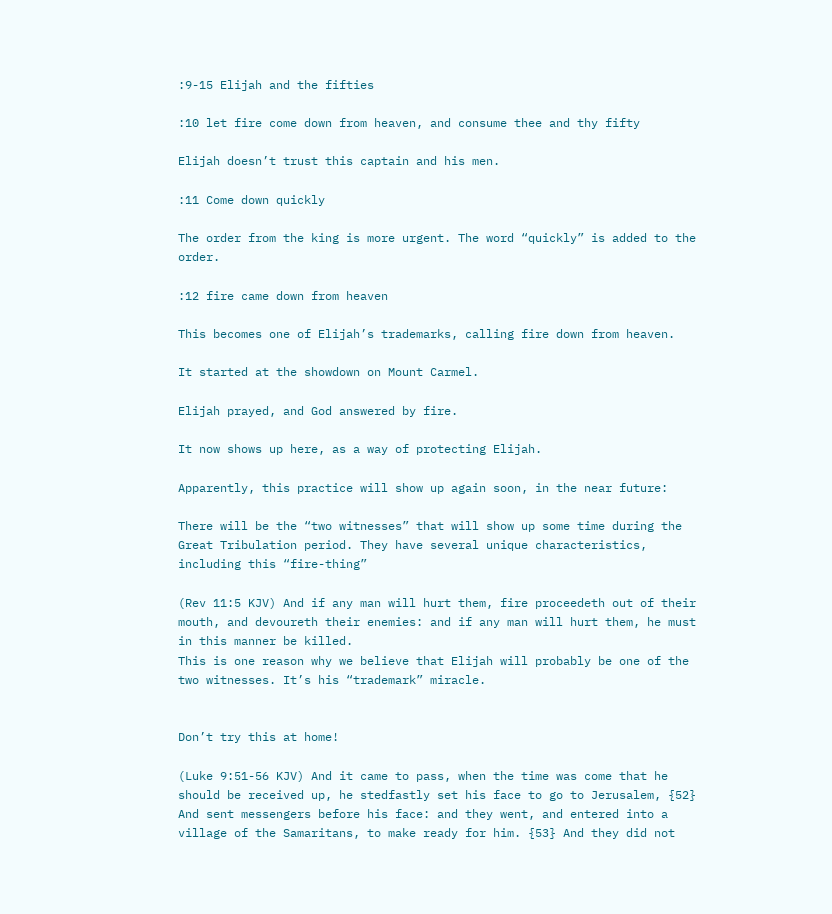:9-15 Elijah and the fifties

:10 let fire come down from heaven, and consume thee and thy fifty

Elijah doesn’t trust this captain and his men.

:11 Come down quickly

The order from the king is more urgent. The word “quickly” is added to the order.

:12 fire came down from heaven

This becomes one of Elijah’s trademarks, calling fire down from heaven.

It started at the showdown on Mount Carmel.

Elijah prayed, and God answered by fire.

It now shows up here, as a way of protecting Elijah.

Apparently, this practice will show up again soon, in the near future:

There will be the “two witnesses” that will show up some time during the Great Tribulation period. They have several unique characteristics, including this “fire-thing”

(Rev 11:5 KJV) And if any man will hurt them, fire proceedeth out of their mouth, and devoureth their enemies: and if any man will hurt them, he must in this manner be killed.
This is one reason why we believe that Elijah will probably be one of the two witnesses. It’s his “trademark” miracle.


Don’t try this at home!

(Luke 9:51-56 KJV) And it came to pass, when the time was come that he should be received up, he stedfastly set his face to go to Jerusalem, {52} And sent messengers before his face: and they went, and entered into a village of the Samaritans, to make ready for him. {53} And they did not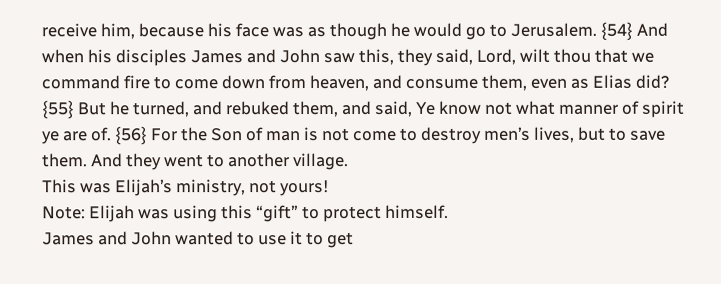receive him, because his face was as though he would go to Jerusalem. {54} And when his disciples James and John saw this, they said, Lord, wilt thou that we command fire to come down from heaven, and consume them, even as Elias did? {55} But he turned, and rebuked them, and said, Ye know not what manner of spirit ye are of. {56} For the Son of man is not come to destroy men’s lives, but to save them. And they went to another village.
This was Elijah’s ministry, not yours!
Note: Elijah was using this “gift” to protect himself.
James and John wanted to use it to get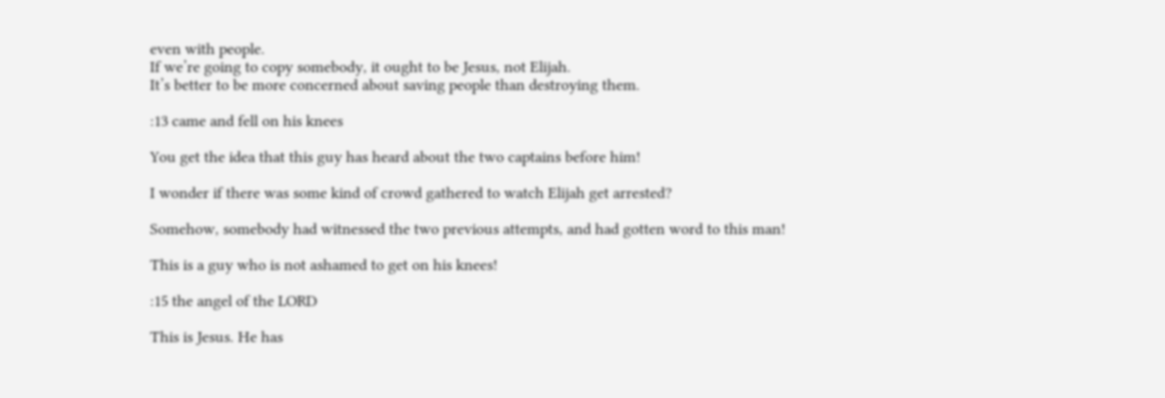even with people.
If we’re going to copy somebody, it ought to be Jesus, not Elijah.
It’s better to be more concerned about saving people than destroying them.

:13 came and fell on his knees

You get the idea that this guy has heard about the two captains before him!

I wonder if there was some kind of crowd gathered to watch Elijah get arrested?

Somehow, somebody had witnessed the two previous attempts, and had gotten word to this man!

This is a guy who is not ashamed to get on his knees!

:15 the angel of the LORD

This is Jesus. He has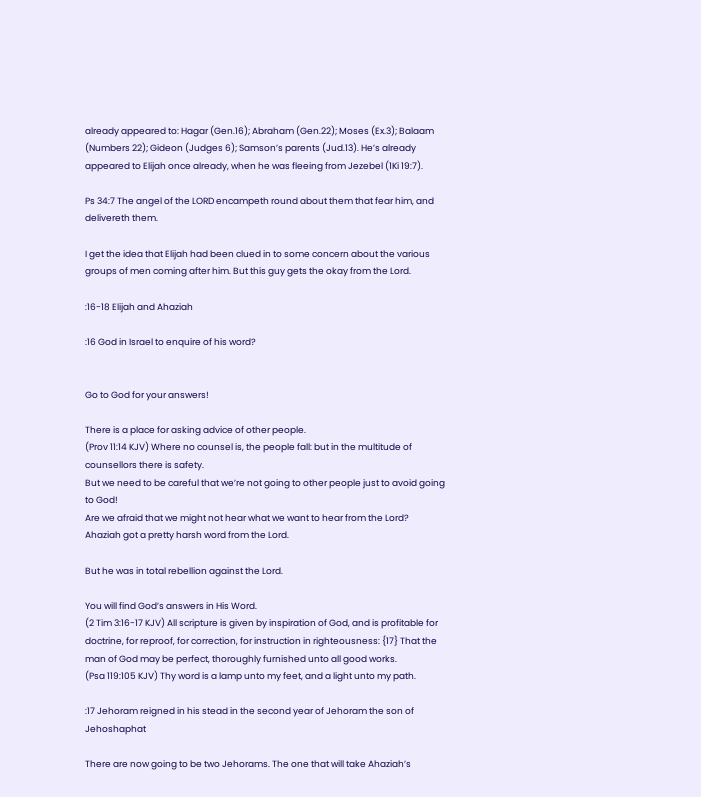already appeared to: Hagar (Gen.16); Abraham (Gen.22); Moses (Ex.3); Balaam (Numbers 22); Gideon (Judges 6); Samson’s parents (Jud.13). He’s already appeared to Elijah once already, when he was fleeing from Jezebel (1Ki 19:7).

Ps 34:7 The angel of the LORD encampeth round about them that fear him, and delivereth them.

I get the idea that Elijah had been clued in to some concern about the various groups of men coming after him. But this guy gets the okay from the Lord.

:16-18 Elijah and Ahaziah

:16 God in Israel to enquire of his word?


Go to God for your answers!

There is a place for asking advice of other people.
(Prov 11:14 KJV) Where no counsel is, the people fall: but in the multitude of counsellors there is safety.
But we need to be careful that we’re not going to other people just to avoid going to God!
Are we afraid that we might not hear what we want to hear from the Lord?
Ahaziah got a pretty harsh word from the Lord.

But he was in total rebellion against the Lord.

You will find God’s answers in His Word.
(2 Tim 3:16-17 KJV) All scripture is given by inspiration of God, and is profitable for doctrine, for reproof, for correction, for instruction in righteousness: {17} That the man of God may be perfect, thoroughly furnished unto all good works.
(Psa 119:105 KJV) Thy word is a lamp unto my feet, and a light unto my path.

:17 Jehoram reigned in his stead in the second year of Jehoram the son of Jehoshaphat

There are now going to be two Jehorams. The one that will take Ahaziah’s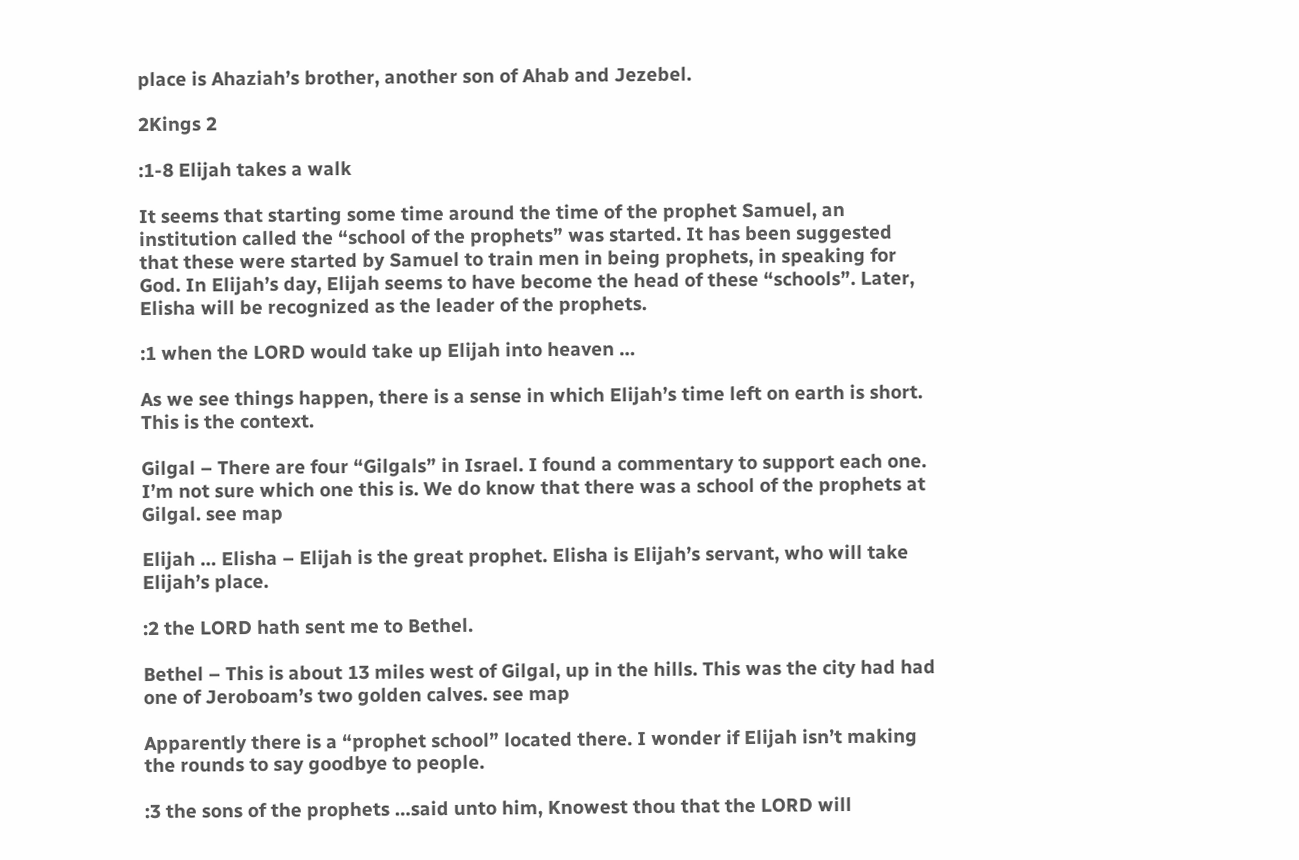place is Ahaziah’s brother, another son of Ahab and Jezebel.

2Kings 2

:1-8 Elijah takes a walk

It seems that starting some time around the time of the prophet Samuel, an institution called the “school of the prophets” was started. It has been suggested that these were started by Samuel to train men in being prophets, in speaking for God. In Elijah’s day, Elijah seems to have become the head of these “schools”. Later, Elisha will be recognized as the leader of the prophets.

:1 when the LORD would take up Elijah into heaven …

As we see things happen, there is a sense in which Elijah’s time left on earth is short. This is the context.

Gilgal – There are four “Gilgals” in Israel. I found a commentary to support each one. I’m not sure which one this is. We do know that there was a school of the prophets at Gilgal. see map

Elijah … Elisha – Elijah is the great prophet. Elisha is Elijah’s servant, who will take Elijah’s place.

:2 the LORD hath sent me to Bethel.

Bethel – This is about 13 miles west of Gilgal, up in the hills. This was the city had had one of Jeroboam’s two golden calves. see map

Apparently there is a “prophet school” located there. I wonder if Elijah isn’t making the rounds to say goodbye to people.

:3 the sons of the prophets …said unto him, Knowest thou that the LORD will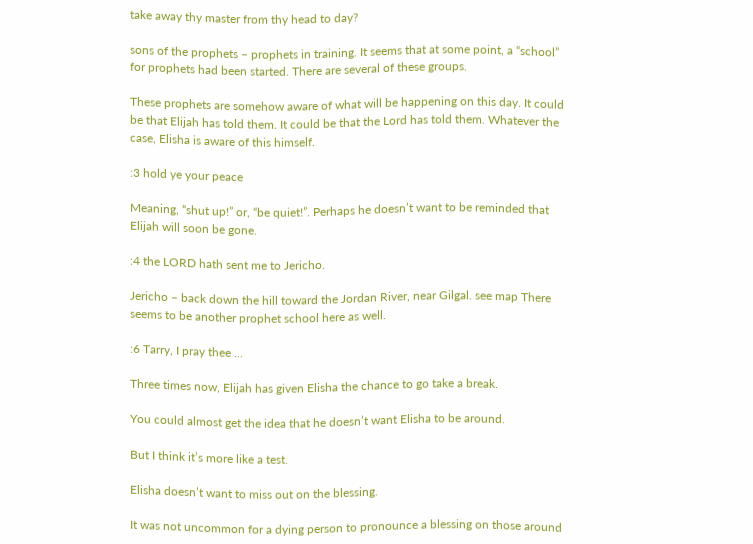take away thy master from thy head to day?

sons of the prophets – prophets in training. It seems that at some point, a “school” for prophets had been started. There are several of these groups.

These prophets are somehow aware of what will be happening on this day. It could be that Elijah has told them. It could be that the Lord has told them. Whatever the case, Elisha is aware of this himself.

:3 hold ye your peace

Meaning, “shut up!” or, “be quiet!”. Perhaps he doesn’t want to be reminded that Elijah will soon be gone.

:4 the LORD hath sent me to Jericho.

Jericho – back down the hill toward the Jordan River, near Gilgal. see map There seems to be another prophet school here as well.

:6 Tarry, I pray thee ...

Three times now, Elijah has given Elisha the chance to go take a break.

You could almost get the idea that he doesn’t want Elisha to be around.

But I think it’s more like a test.

Elisha doesn’t want to miss out on the blessing.

It was not uncommon for a dying person to pronounce a blessing on those around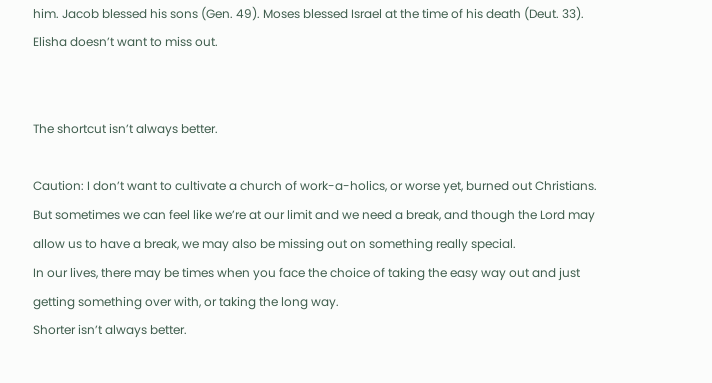him. Jacob blessed his sons (Gen. 49). Moses blessed Israel at the time of his death (Deut. 33). Elisha doesn’t want to miss out.


The shortcut isn’t always better.

Caution: I don’t want to cultivate a church of work-a-holics, or worse yet, burned out Christians.
But sometimes we can feel like we’re at our limit and we need a break, and though the Lord may allow us to have a break, we may also be missing out on something really special.
In our lives, there may be times when you face the choice of taking the easy way out and just getting something over with, or taking the long way.
Shorter isn’t always better.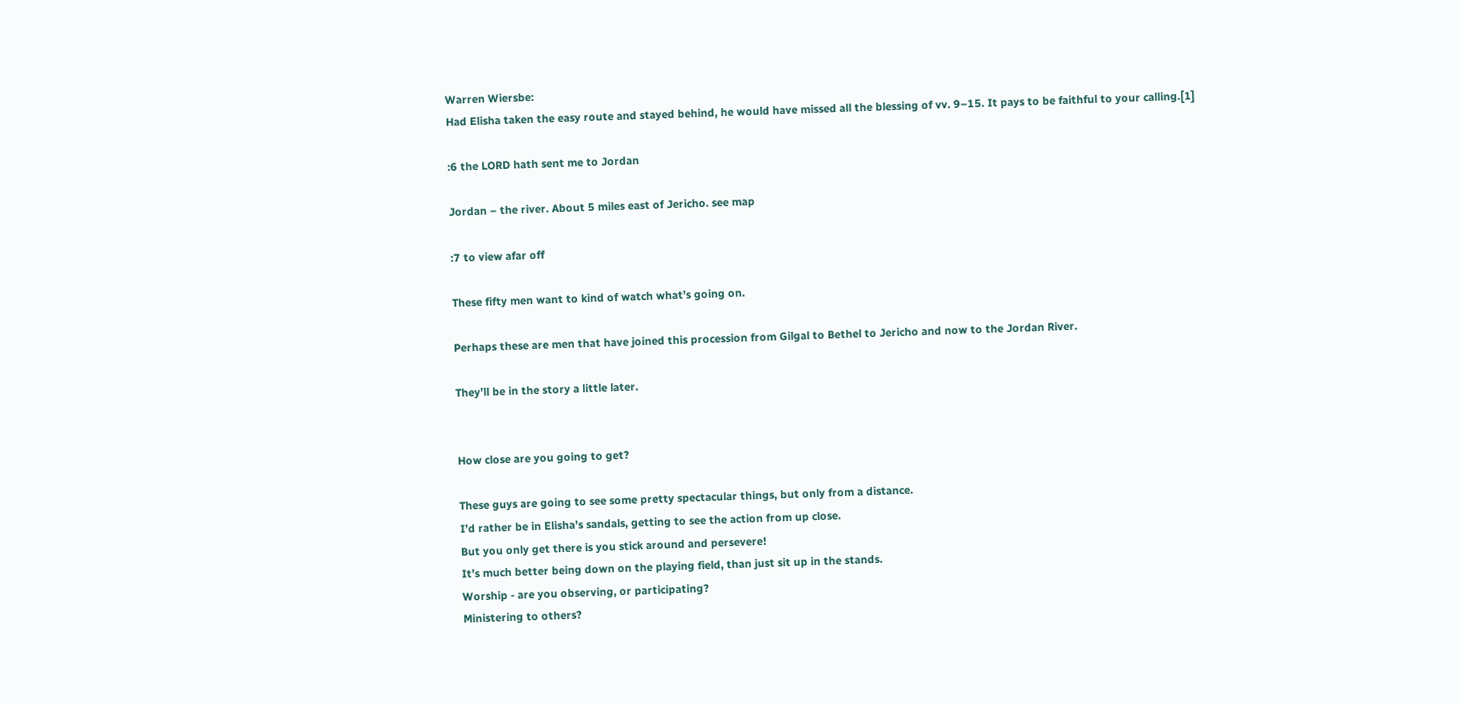Warren Wiersbe:
Had Elisha taken the easy route and stayed behind, he would have missed all the blessing of vv. 9–15. It pays to be faithful to your calling.[1]

:6 the LORD hath sent me to Jordan

Jordan – the river. About 5 miles east of Jericho. see map

:7 to view afar off

These fifty men want to kind of watch what’s going on.

Perhaps these are men that have joined this procession from Gilgal to Bethel to Jericho and now to the Jordan River.

They’ll be in the story a little later.


How close are you going to get?

These guys are going to see some pretty spectacular things, but only from a distance.
I’d rather be in Elisha’s sandals, getting to see the action from up close.
But you only get there is you stick around and persevere!
It’s much better being down on the playing field, than just sit up in the stands.
Worship - are you observing, or participating?
Ministering to others?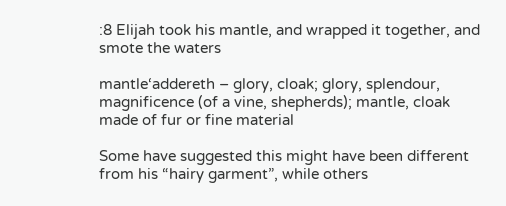:8 Elijah took his mantle, and wrapped it together, and smote the waters

mantle‘addereth – glory, cloak; glory, splendour, magnificence (of a vine, shepherds); mantle, cloak made of fur or fine material

Some have suggested this might have been different from his “hairy garment”, while others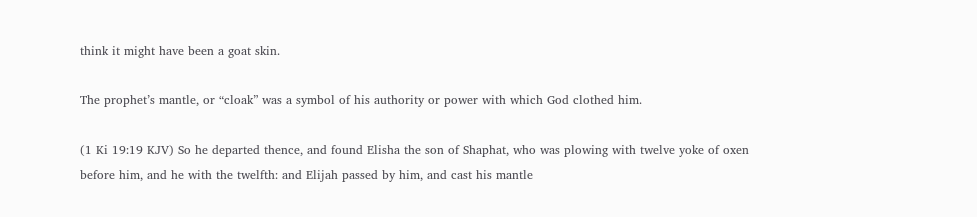think it might have been a goat skin.

The prophet’s mantle, or “cloak” was a symbol of his authority or power with which God clothed him.

(1 Ki 19:19 KJV) So he departed thence, and found Elisha the son of Shaphat, who was plowing with twelve yoke of oxen before him, and he with the twelfth: and Elijah passed by him, and cast his mantle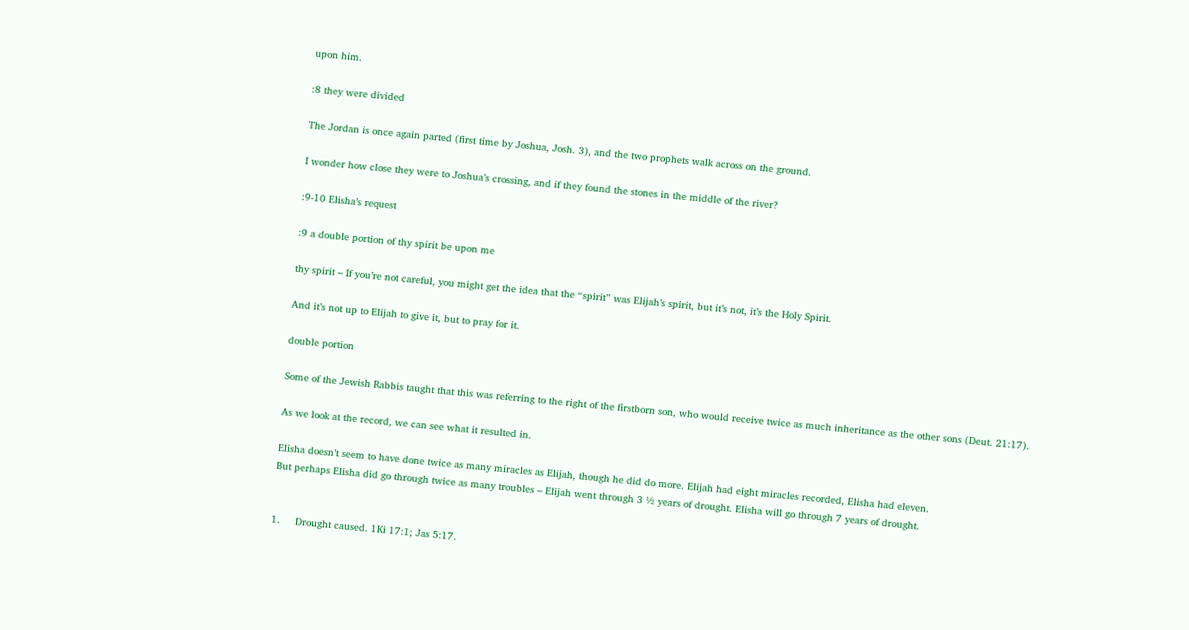upon him.

:8 they were divided

The Jordan is once again parted (first time by Joshua, Josh. 3), and the two prophets walk across on the ground.

I wonder how close they were to Joshua’s crossing, and if they found the stones in the middle of the river?

:9-10 Elisha’s request

:9 a double portion of thy spirit be upon me

thy spirit – If you’re not careful, you might get the idea that the “spirit” was Elijah’s spirit, but it’s not, it’s the Holy Spirit.

And it’s not up to Elijah to give it, but to pray for it.

double portion

Some of the Jewish Rabbis taught that this was referring to the right of the firstborn son, who would receive twice as much inheritance as the other sons (Deut. 21:17).

As we look at the record, we can see what it resulted in.

Elisha doesn’t seem to have done twice as many miracles as Elijah, though he did do more. Elijah had eight miracles recorded, Elisha had eleven.
But perhaps Elisha did go through twice as many troubles – Elijah went through 3 ½ years of drought. Elisha will go through 7 years of drought.


1.     Drought caused. 1Ki 17:1; Jas 5:17.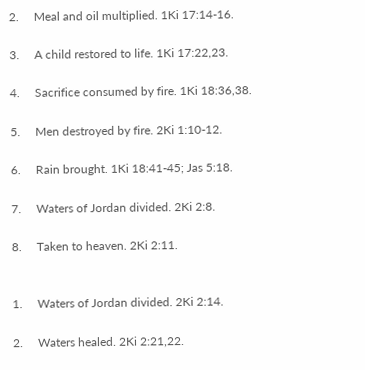2.     Meal and oil multiplied. 1Ki 17:14-16.

3.     A child restored to life. 1Ki 17:22,23.

4.     Sacrifice consumed by fire. 1Ki 18:36,38.

5.     Men destroyed by fire. 2Ki 1:10-12.

6.     Rain brought. 1Ki 18:41-45; Jas 5:18.

7.     Waters of Jordan divided. 2Ki 2:8.

8.     Taken to heaven. 2Ki 2:11.


1.     Waters of Jordan divided. 2Ki 2:14.

2.     Waters healed. 2Ki 2:21,22.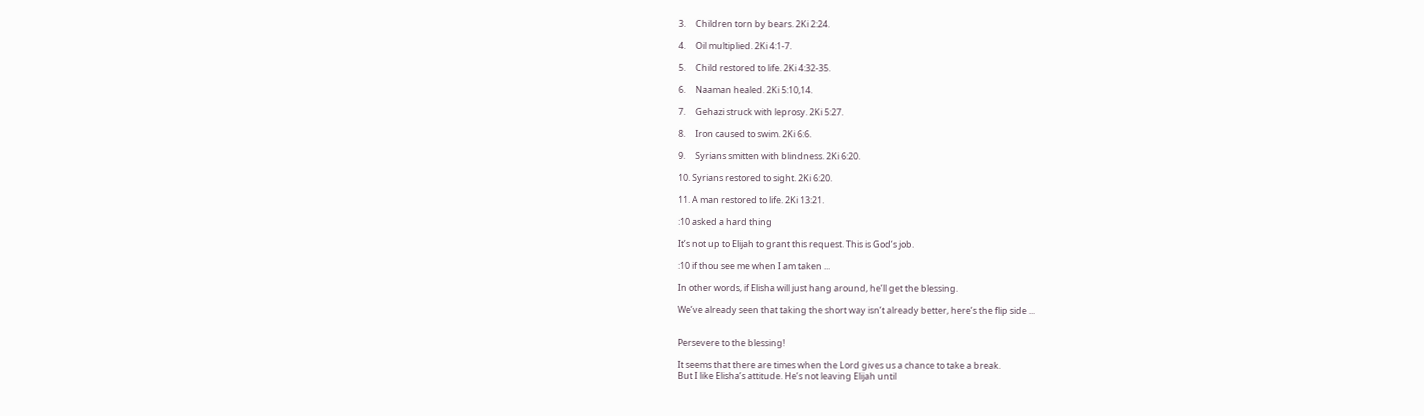3.     Children torn by bears. 2Ki 2:24.

4.     Oil multiplied. 2Ki 4:1-7.

5.     Child restored to life. 2Ki 4:32-35.

6.     Naaman healed. 2Ki 5:10,14.

7.     Gehazi struck with leprosy. 2Ki 5:27.

8.     Iron caused to swim. 2Ki 6:6.

9.     Syrians smitten with blindness. 2Ki 6:20.

10. Syrians restored to sight. 2Ki 6:20.

11. A man restored to life. 2Ki 13:21.

:10 asked a hard thing

It’s not up to Elijah to grant this request. This is God’s job.

:10 if thou see me when I am taken ...

In other words, if Elisha will just hang around, he’ll get the blessing.

We’ve already seen that taking the short way isn’t already better, here’s the flip side ...


Persevere to the blessing!

It seems that there are times when the Lord gives us a chance to take a break.
But I like Elisha’s attitude. He’s not leaving Elijah until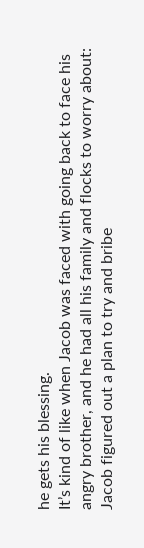he gets his blessing.
It’s kind of like when Jacob was faced with going back to face his angry brother, and he had all his family and flocks to worry about:
Jacob figured out a plan to try and bribe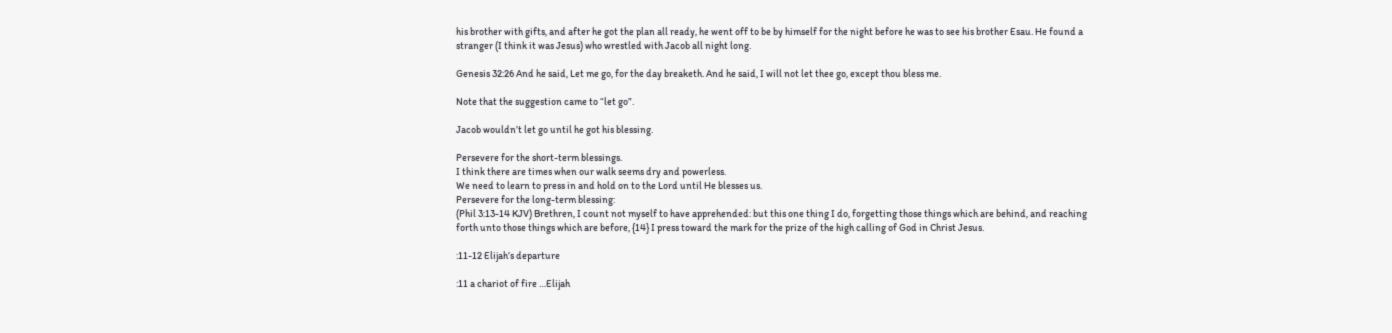his brother with gifts, and after he got the plan all ready, he went off to be by himself for the night before he was to see his brother Esau. He found a stranger (I think it was Jesus) who wrestled with Jacob all night long.

Genesis 32:26 And he said, Let me go, for the day breaketh. And he said, I will not let thee go, except thou bless me.

Note that the suggestion came to “let go”.

Jacob wouldn’t let go until he got his blessing.

Persevere for the short-term blessings.
I think there are times when our walk seems dry and powerless.
We need to learn to press in and hold on to the Lord until He blesses us.
Persevere for the long-term blessing:
(Phil 3:13-14 KJV) Brethren, I count not myself to have apprehended: but this one thing I do, forgetting those things which are behind, and reaching forth unto those things which are before, {14} I press toward the mark for the prize of the high calling of God in Christ Jesus.

:11-12 Elijah’s departure

:11 a chariot of fire …Elijah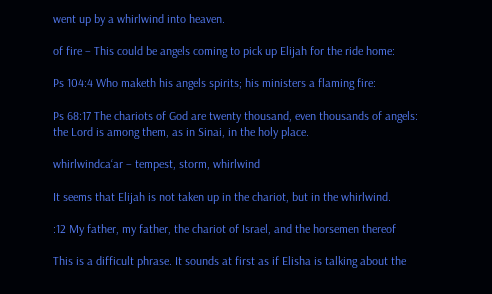went up by a whirlwind into heaven.

of fire – This could be angels coming to pick up Elijah for the ride home:

Ps 104:4 Who maketh his angels spirits; his ministers a flaming fire:

Ps 68:17 The chariots of God are twenty thousand, even thousands of angels: the Lord is among them, as in Sinai, in the holy place.

whirlwindca‘ar – tempest, storm, whirlwind

It seems that Elijah is not taken up in the chariot, but in the whirlwind.

:12 My father, my father, the chariot of Israel, and the horsemen thereof

This is a difficult phrase. It sounds at first as if Elisha is talking about the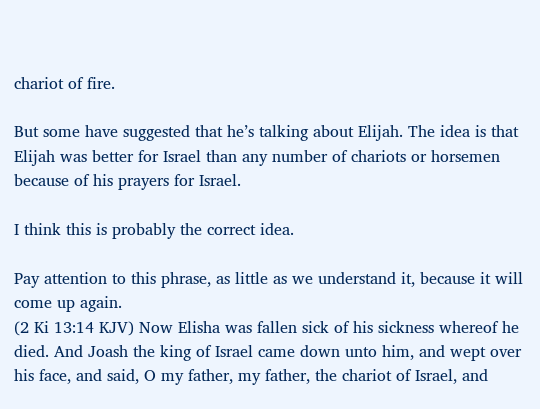chariot of fire.

But some have suggested that he’s talking about Elijah. The idea is that Elijah was better for Israel than any number of chariots or horsemen because of his prayers for Israel.

I think this is probably the correct idea.

Pay attention to this phrase, as little as we understand it, because it will come up again.
(2 Ki 13:14 KJV) Now Elisha was fallen sick of his sickness whereof he died. And Joash the king of Israel came down unto him, and wept over his face, and said, O my father, my father, the chariot of Israel, and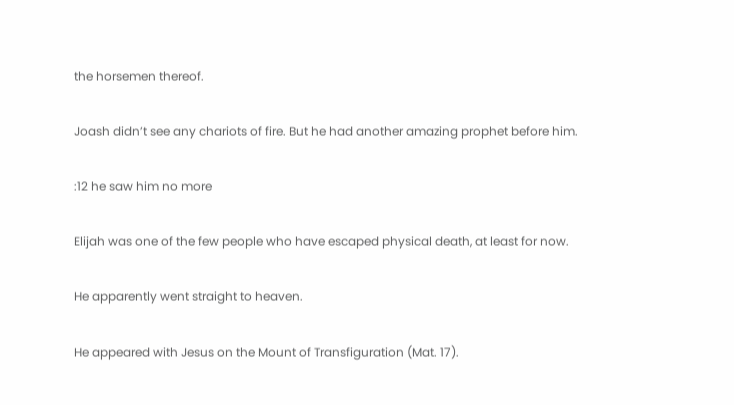the horsemen thereof.

Joash didn’t see any chariots of fire. But he had another amazing prophet before him.

:12 he saw him no more

Elijah was one of the few people who have escaped physical death, at least for now.

He apparently went straight to heaven.

He appeared with Jesus on the Mount of Transfiguration (Mat. 17).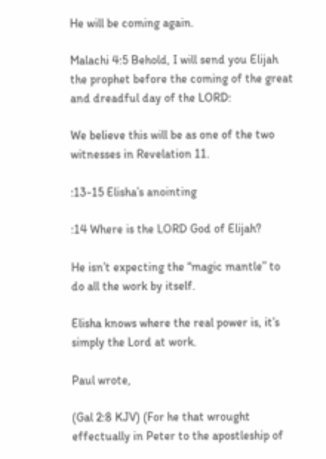He will be coming again.

Malachi 4:5 Behold, I will send you Elijah the prophet before the coming of the great and dreadful day of the LORD:

We believe this will be as one of the two witnesses in Revelation 11.

:13-15 Elisha’s anointing

:14 Where is the LORD God of Elijah?

He isn’t expecting the “magic mantle” to do all the work by itself.

Elisha knows where the real power is, it’s simply the Lord at work.

Paul wrote,

(Gal 2:8 KJV) (For he that wrought effectually in Peter to the apostleship of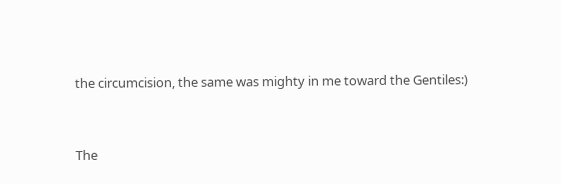the circumcision, the same was mighty in me toward the Gentiles:)


The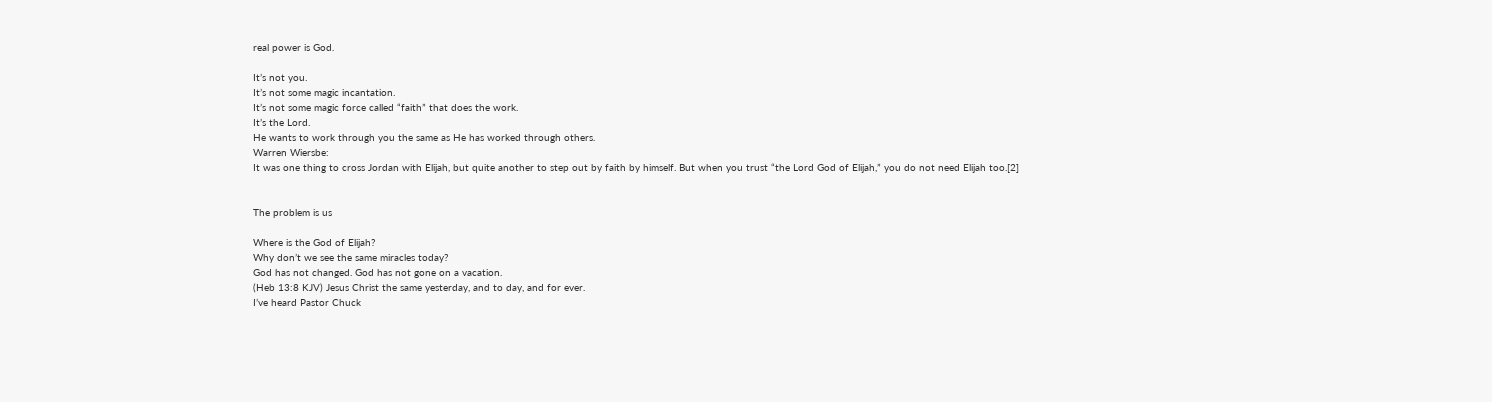real power is God.

It’s not you.
It’s not some magic incantation.
It’s not some magic force called “faith” that does the work.
It’s the Lord.
He wants to work through you the same as He has worked through others.
Warren Wiersbe:
It was one thing to cross Jordan with Elijah, but quite another to step out by faith by himself. But when you trust “the Lord God of Elijah,” you do not need Elijah too.[2]


The problem is us

Where is the God of Elijah?
Why don’t we see the same miracles today?
God has not changed. God has not gone on a vacation.
(Heb 13:8 KJV) Jesus Christ the same yesterday, and to day, and for ever.
I’ve heard Pastor Chuck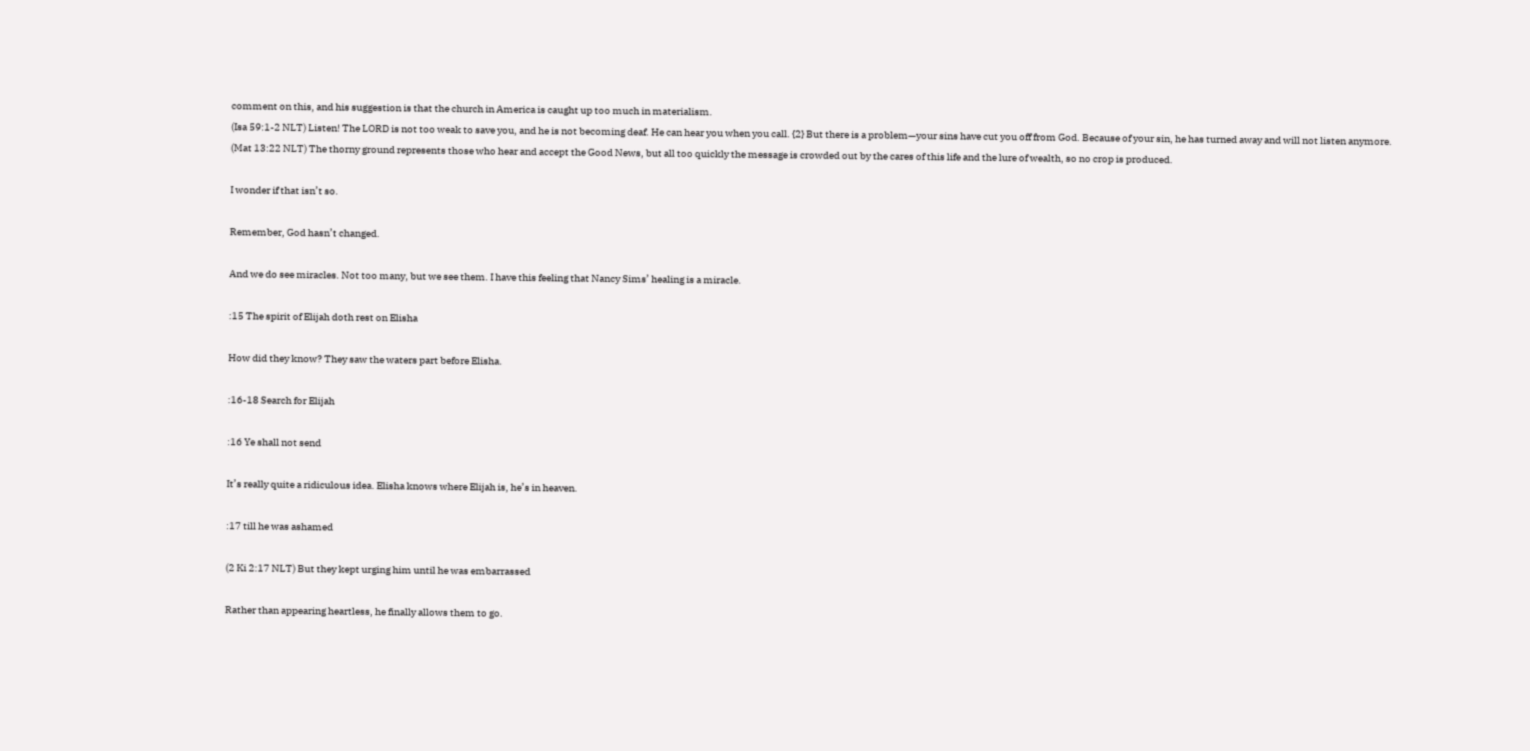comment on this, and his suggestion is that the church in America is caught up too much in materialism.
(Isa 59:1-2 NLT) Listen! The LORD is not too weak to save you, and he is not becoming deaf. He can hear you when you call. {2} But there is a problem—your sins have cut you off from God. Because of your sin, he has turned away and will not listen anymore.
(Mat 13:22 NLT) The thorny ground represents those who hear and accept the Good News, but all too quickly the message is crowded out by the cares of this life and the lure of wealth, so no crop is produced.

I wonder if that isn’t so.

Remember, God hasn’t changed.

And we do see miracles. Not too many, but we see them. I have this feeling that Nancy Sims’ healing is a miracle.

:15 The spirit of Elijah doth rest on Elisha

How did they know? They saw the waters part before Elisha.

:16-18 Search for Elijah

:16 Ye shall not send

It’s really quite a ridiculous idea. Elisha knows where Elijah is, he’s in heaven.

:17 till he was ashamed

(2 Ki 2:17 NLT) But they kept urging him until he was embarrassed

Rather than appearing heartless, he finally allows them to go.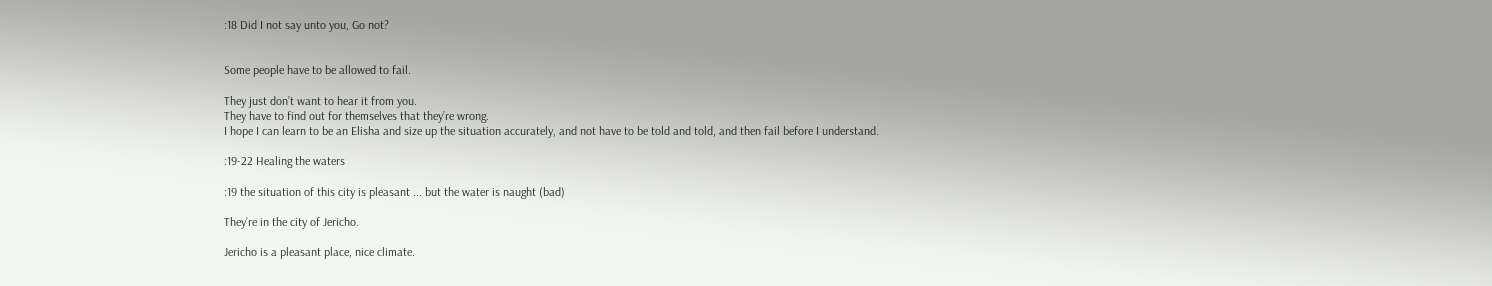:18 Did I not say unto you, Go not?


Some people have to be allowed to fail.

They just don’t want to hear it from you.
They have to find out for themselves that they’re wrong.
I hope I can learn to be an Elisha and size up the situation accurately, and not have to be told and told, and then fail before I understand.

:19-22 Healing the waters

:19 the situation of this city is pleasant ... but the water is naught (bad)

They’re in the city of Jericho.

Jericho is a pleasant place, nice climate.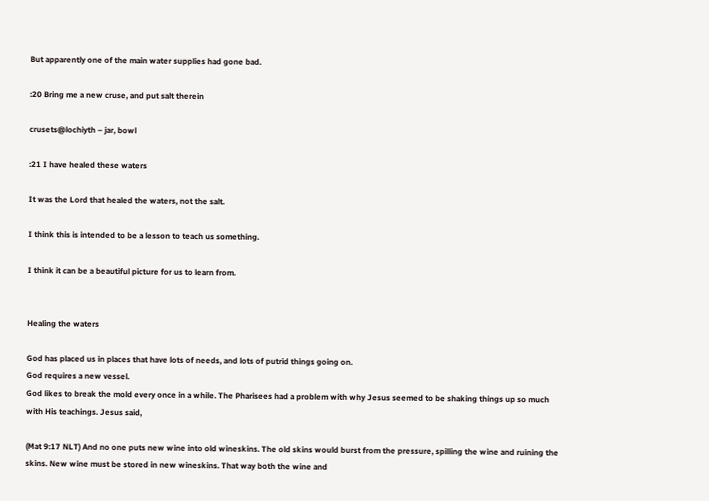But apparently one of the main water supplies had gone bad.

:20 Bring me a new cruse, and put salt therein

crusets@lochiyth – jar, bowl

:21 I have healed these waters

It was the Lord that healed the waters, not the salt.

I think this is intended to be a lesson to teach us something.

I think it can be a beautiful picture for us to learn from.


Healing the waters

God has placed us in places that have lots of needs, and lots of putrid things going on.
God requires a new vessel.
God likes to break the mold every once in a while. The Pharisees had a problem with why Jesus seemed to be shaking things up so much with His teachings. Jesus said,

(Mat 9:17 NLT) And no one puts new wine into old wineskins. The old skins would burst from the pressure, spilling the wine and ruining the skins. New wine must be stored in new wineskins. That way both the wine and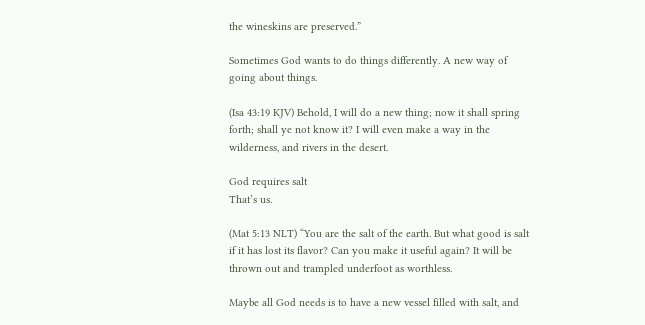the wineskins are preserved.”

Sometimes God wants to do things differently. A new way of going about things.

(Isa 43:19 KJV) Behold, I will do a new thing; now it shall spring forth; shall ye not know it? I will even make a way in the wilderness, and rivers in the desert.

God requires salt
That’s us.

(Mat 5:13 NLT) “You are the salt of the earth. But what good is salt if it has lost its flavor? Can you make it useful again? It will be thrown out and trampled underfoot as worthless.

Maybe all God needs is to have a new vessel filled with salt, and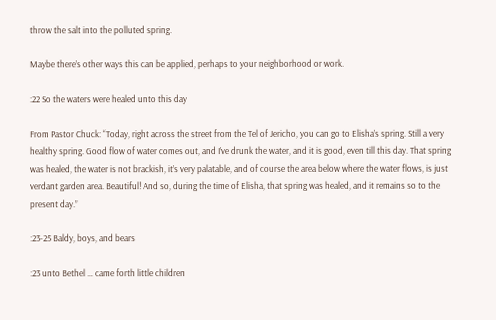throw the salt into the polluted spring.

Maybe there’s other ways this can be applied, perhaps to your neighborhood or work.

:22 So the waters were healed unto this day

From Pastor Chuck: “Today, right across the street from the Tel of Jericho, you can go to Elisha’s spring. Still a very healthy spring. Good flow of water comes out, and I’ve drunk the water, and it is good, even till this day. That spring was healed, the water is not brackish, it’s very palatable, and of course the area below where the water flows, is just verdant garden area. Beautiful! And so, during the time of Elisha, that spring was healed, and it remains so to the present day.”

:23-25 Baldy, boys, and bears

:23 unto Bethel … came forth little children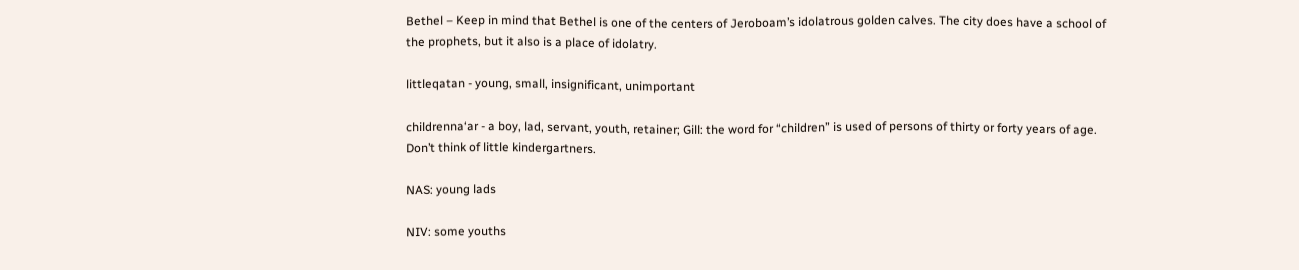Bethel – Keep in mind that Bethel is one of the centers of Jeroboam’s idolatrous golden calves. The city does have a school of the prophets, but it also is a place of idolatry.

littleqatan - young, small, insignificant, unimportant

childrenna‘ar - a boy, lad, servant, youth, retainer; Gill: the word for “children” is used of persons of thirty or forty years of age. Don’t think of little kindergartners.

NAS: young lads

NIV: some youths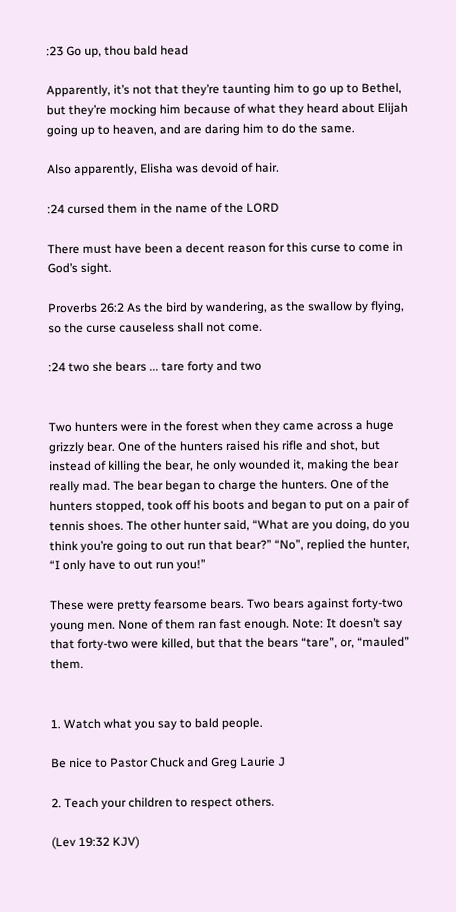:23 Go up, thou bald head

Apparently, it’s not that they’re taunting him to go up to Bethel, but they’re mocking him because of what they heard about Elijah going up to heaven, and are daring him to do the same.

Also apparently, Elisha was devoid of hair.

:24 cursed them in the name of the LORD

There must have been a decent reason for this curse to come in God’s sight.

Proverbs 26:2 As the bird by wandering, as the swallow by flying, so the curse causeless shall not come.

:24 two she bears ... tare forty and two


Two hunters were in the forest when they came across a huge grizzly bear. One of the hunters raised his rifle and shot, but instead of killing the bear, he only wounded it, making the bear really mad. The bear began to charge the hunters. One of the hunters stopped, took off his boots and began to put on a pair of tennis shoes. The other hunter said, “What are you doing, do you think you’re going to out run that bear?” “No”, replied the hunter, “I only have to out run you!”

These were pretty fearsome bears. Two bears against forty-two young men. None of them ran fast enough. Note: It doesn’t say that forty-two were killed, but that the bears “tare”, or, “mauled” them.


1. Watch what you say to bald people.

Be nice to Pastor Chuck and Greg Laurie J

2. Teach your children to respect others.

(Lev 19:32 KJV)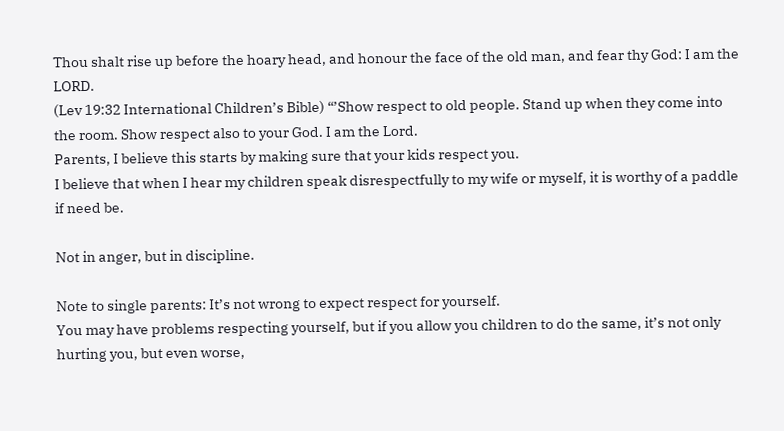Thou shalt rise up before the hoary head, and honour the face of the old man, and fear thy God: I am the LORD.
(Lev 19:32 International Children’s Bible) “’Show respect to old people. Stand up when they come into the room. Show respect also to your God. I am the Lord.
Parents, I believe this starts by making sure that your kids respect you.
I believe that when I hear my children speak disrespectfully to my wife or myself, it is worthy of a paddle if need be.

Not in anger, but in discipline.

Note to single parents: It’s not wrong to expect respect for yourself.
You may have problems respecting yourself, but if you allow you children to do the same, it’s not only hurting you, but even worse,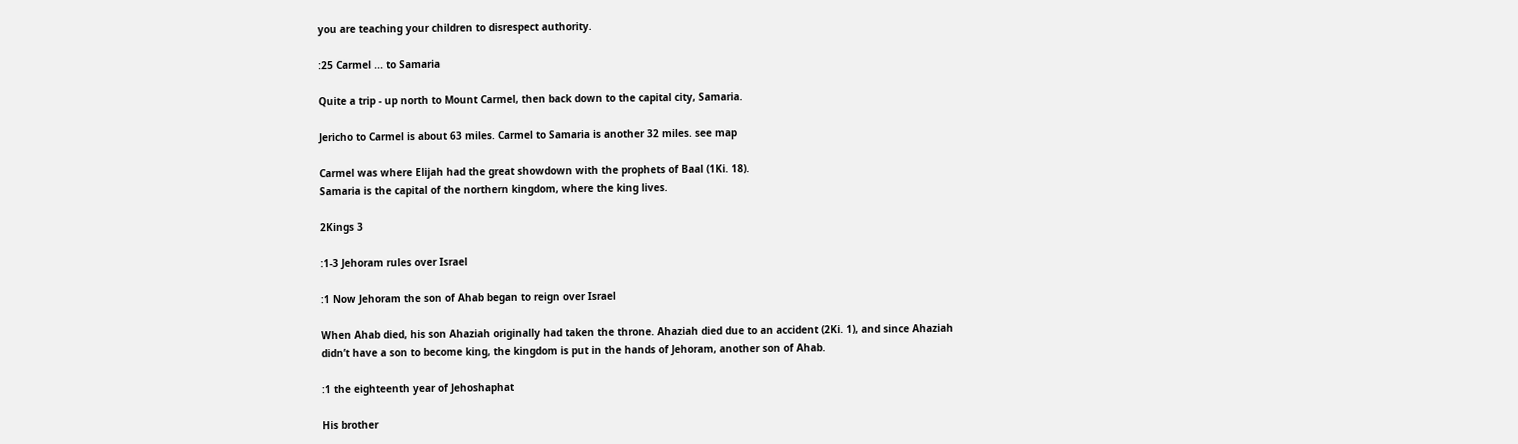you are teaching your children to disrespect authority.

:25 Carmel ... to Samaria

Quite a trip - up north to Mount Carmel, then back down to the capital city, Samaria.

Jericho to Carmel is about 63 miles. Carmel to Samaria is another 32 miles. see map

Carmel was where Elijah had the great showdown with the prophets of Baal (1Ki. 18).
Samaria is the capital of the northern kingdom, where the king lives.

2Kings 3

:1-3 Jehoram rules over Israel

:1 Now Jehoram the son of Ahab began to reign over Israel

When Ahab died, his son Ahaziah originally had taken the throne. Ahaziah died due to an accident (2Ki. 1), and since Ahaziah didn’t have a son to become king, the kingdom is put in the hands of Jehoram, another son of Ahab.

:1 the eighteenth year of Jehoshaphat

His brother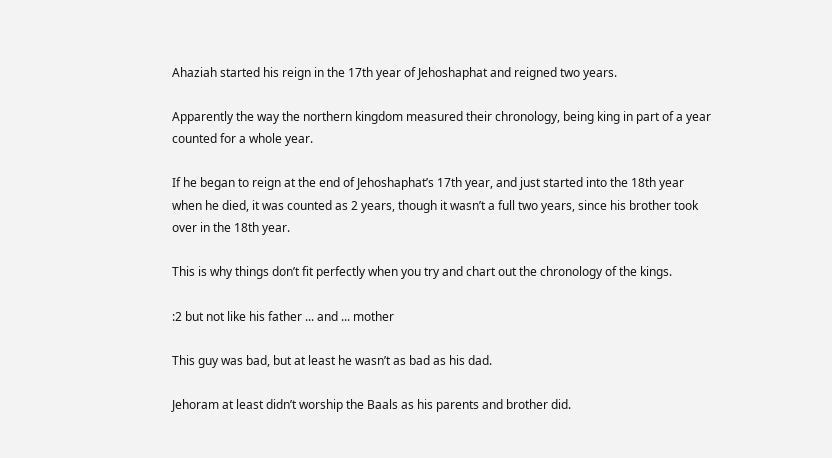Ahaziah started his reign in the 17th year of Jehoshaphat and reigned two years.

Apparently the way the northern kingdom measured their chronology, being king in part of a year counted for a whole year.

If he began to reign at the end of Jehoshaphat’s 17th year, and just started into the 18th year when he died, it was counted as 2 years, though it wasn’t a full two years, since his brother took over in the 18th year.

This is why things don’t fit perfectly when you try and chart out the chronology of the kings.

:2 but not like his father ... and ... mother

This guy was bad, but at least he wasn’t as bad as his dad.

Jehoram at least didn’t worship the Baals as his parents and brother did.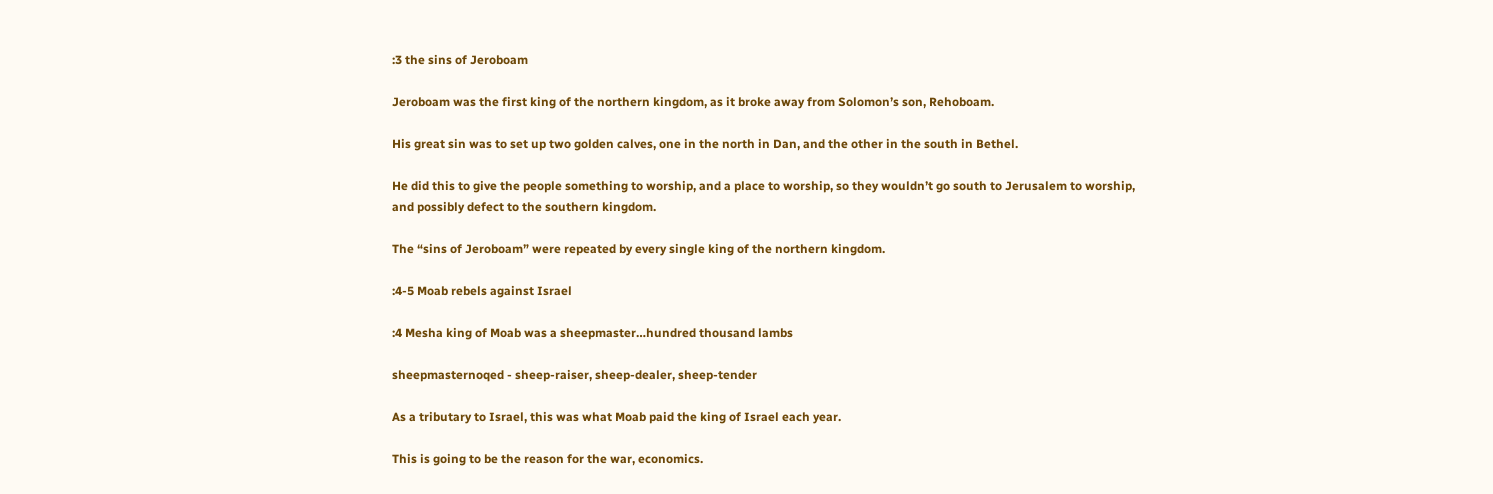:3 the sins of Jeroboam

Jeroboam was the first king of the northern kingdom, as it broke away from Solomon’s son, Rehoboam.

His great sin was to set up two golden calves, one in the north in Dan, and the other in the south in Bethel.

He did this to give the people something to worship, and a place to worship, so they wouldn’t go south to Jerusalem to worship, and possibly defect to the southern kingdom.

The “sins of Jeroboam” were repeated by every single king of the northern kingdom.

:4-5 Moab rebels against Israel

:4 Mesha king of Moab was a sheepmaster…hundred thousand lambs

sheepmasternoqed - sheep-raiser, sheep-dealer, sheep-tender

As a tributary to Israel, this was what Moab paid the king of Israel each year.

This is going to be the reason for the war, economics.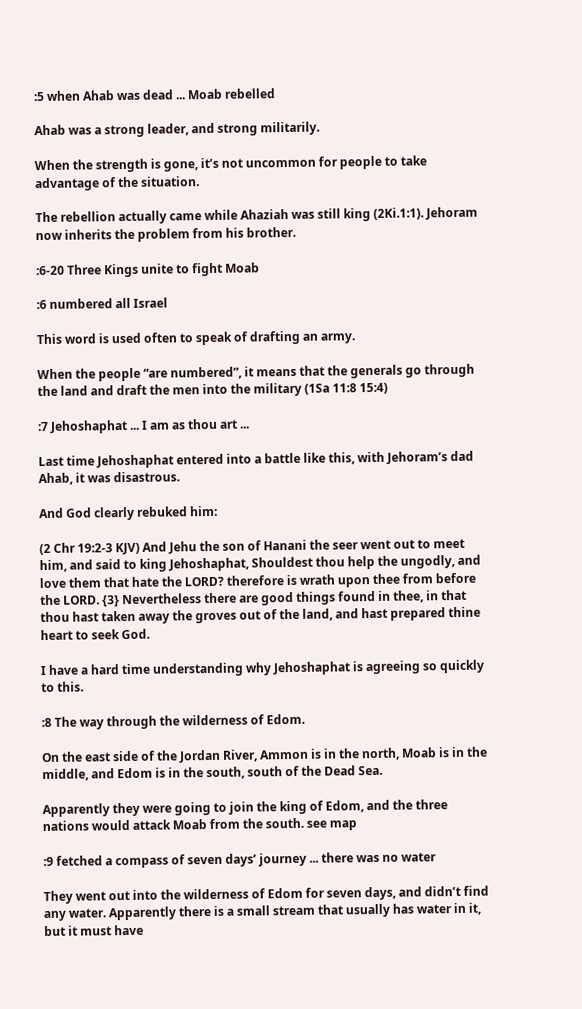:5 when Ahab was dead ... Moab rebelled

Ahab was a strong leader, and strong militarily.

When the strength is gone, it’s not uncommon for people to take advantage of the situation.

The rebellion actually came while Ahaziah was still king (2Ki.1:1). Jehoram now inherits the problem from his brother.

:6-20 Three Kings unite to fight Moab

:6 numbered all Israel

This word is used often to speak of drafting an army.

When the people “are numbered”, it means that the generals go through the land and draft the men into the military (1Sa 11:8 15:4)

:7 Jehoshaphat ... I am as thou art ...

Last time Jehoshaphat entered into a battle like this, with Jehoram’s dad Ahab, it was disastrous.

And God clearly rebuked him:

(2 Chr 19:2-3 KJV) And Jehu the son of Hanani the seer went out to meet him, and said to king Jehoshaphat, Shouldest thou help the ungodly, and love them that hate the LORD? therefore is wrath upon thee from before the LORD. {3} Nevertheless there are good things found in thee, in that thou hast taken away the groves out of the land, and hast prepared thine heart to seek God.

I have a hard time understanding why Jehoshaphat is agreeing so quickly to this.

:8 The way through the wilderness of Edom.

On the east side of the Jordan River, Ammon is in the north, Moab is in the middle, and Edom is in the south, south of the Dead Sea.

Apparently they were going to join the king of Edom, and the three nations would attack Moab from the south. see map

:9 fetched a compass of seven days’ journey ... there was no water

They went out into the wilderness of Edom for seven days, and didn’t find any water. Apparently there is a small stream that usually has water in it, but it must have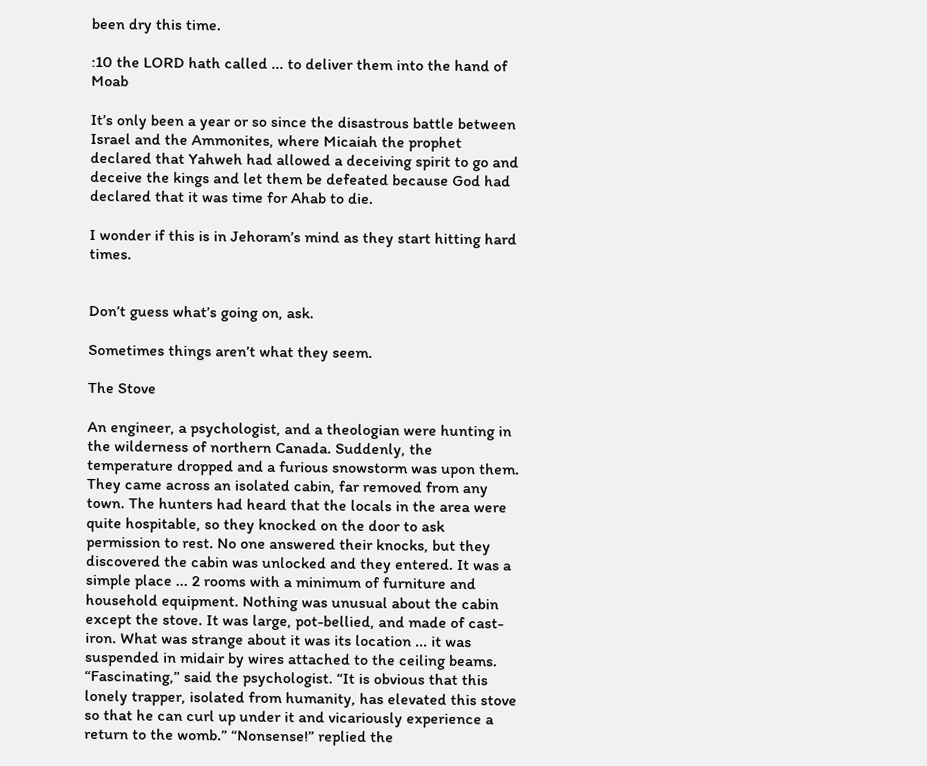been dry this time.

:10 the LORD hath called ... to deliver them into the hand of Moab

It’s only been a year or so since the disastrous battle between Israel and the Ammonites, where Micaiah the prophet declared that Yahweh had allowed a deceiving spirit to go and deceive the kings and let them be defeated because God had declared that it was time for Ahab to die.

I wonder if this is in Jehoram’s mind as they start hitting hard times.


Don’t guess what’s going on, ask.

Sometimes things aren’t what they seem.

The Stove

An engineer, a psychologist, and a theologian were hunting in the wilderness of northern Canada. Suddenly, the temperature dropped and a furious snowstorm was upon them. They came across an isolated cabin, far removed from any town. The hunters had heard that the locals in the area were quite hospitable, so they knocked on the door to ask permission to rest. No one answered their knocks, but they discovered the cabin was unlocked and they entered. It was a simple place ... 2 rooms with a minimum of furniture and household equipment. Nothing was unusual about the cabin except the stove. It was large, pot-bellied, and made of cast-iron. What was strange about it was its location ... it was suspended in midair by wires attached to the ceiling beams. “Fascinating,” said the psychologist. “It is obvious that this lonely trapper, isolated from humanity, has elevated this stove so that he can curl up under it and vicariously experience a return to the womb.” “Nonsense!” replied the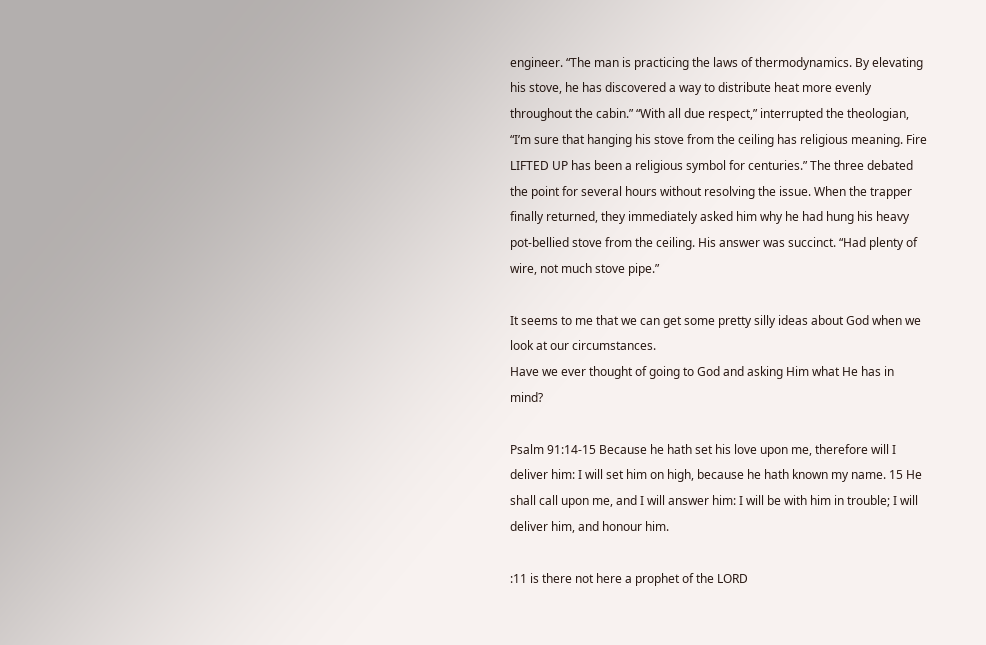engineer. “The man is practicing the laws of thermodynamics. By elevating his stove, he has discovered a way to distribute heat more evenly throughout the cabin.” “With all due respect,” interrupted the theologian, “I’m sure that hanging his stove from the ceiling has religious meaning. Fire LIFTED UP has been a religious symbol for centuries.” The three debated the point for several hours without resolving the issue. When the trapper finally returned, they immediately asked him why he had hung his heavy pot-bellied stove from the ceiling. His answer was succinct. “Had plenty of wire, not much stove pipe.”

It seems to me that we can get some pretty silly ideas about God when we look at our circumstances.
Have we ever thought of going to God and asking Him what He has in mind?

Psalm 91:14-15 Because he hath set his love upon me, therefore will I deliver him: I will set him on high, because he hath known my name. 15 He shall call upon me, and I will answer him: I will be with him in trouble; I will deliver him, and honour him.

:11 is there not here a prophet of the LORD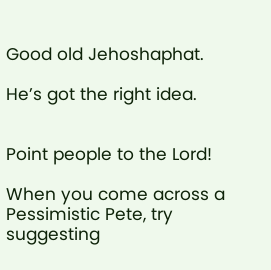Good old Jehoshaphat.

He’s got the right idea.


Point people to the Lord!

When you come across a Pessimistic Pete, try suggesting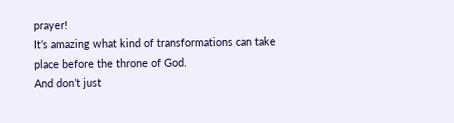prayer!
It’s amazing what kind of transformations can take place before the throne of God.
And don’t just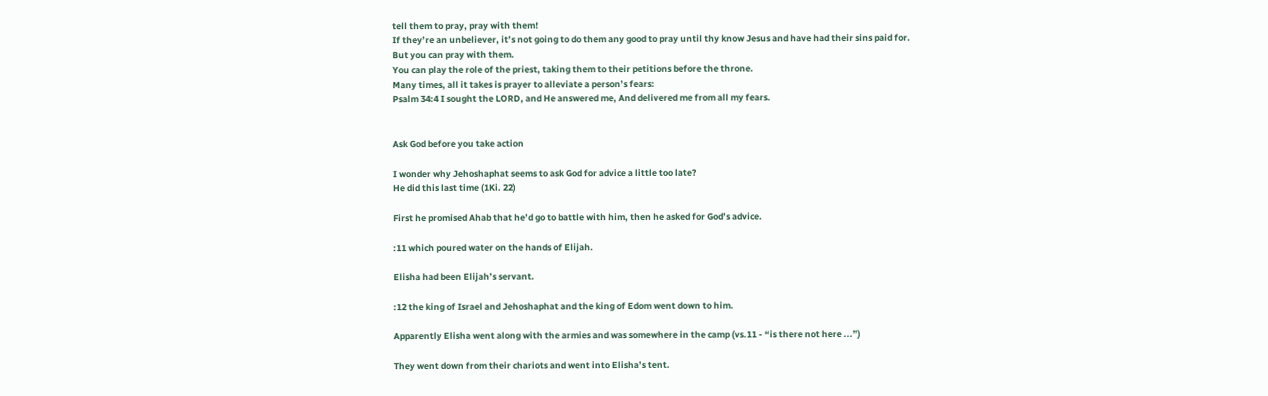tell them to pray, pray with them!
If they’re an unbeliever, it’s not going to do them any good to pray until thy know Jesus and have had their sins paid for.
But you can pray with them.
You can play the role of the priest, taking them to their petitions before the throne.
Many times, all it takes is prayer to alleviate a person’s fears:
Psalm 34:4 I sought the LORD, and He answered me, And delivered me from all my fears.


Ask God before you take action

I wonder why Jehoshaphat seems to ask God for advice a little too late?
He did this last time (1Ki. 22)

First he promised Ahab that he’d go to battle with him, then he asked for God’s advice.

:11 which poured water on the hands of Elijah.

Elisha had been Elijah’s servant.

:12 the king of Israel and Jehoshaphat and the king of Edom went down to him.

Apparently Elisha went along with the armies and was somewhere in the camp (vs.11 - “is there not here ...”)

They went down from their chariots and went into Elisha’s tent.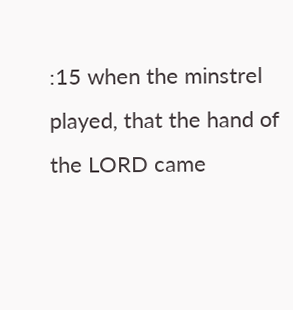:15 when the minstrel played, that the hand of the LORD came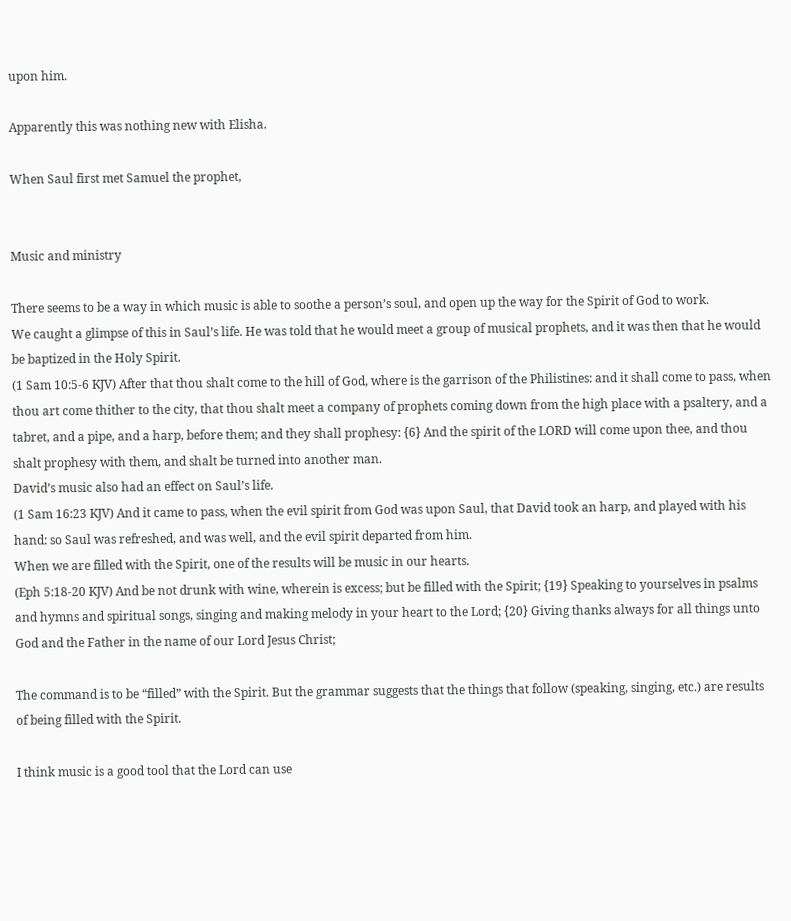upon him.

Apparently this was nothing new with Elisha.

When Saul first met Samuel the prophet,


Music and ministry

There seems to be a way in which music is able to soothe a person’s soul, and open up the way for the Spirit of God to work.
We caught a glimpse of this in Saul’s life. He was told that he would meet a group of musical prophets, and it was then that he would be baptized in the Holy Spirit.
(1 Sam 10:5-6 KJV) After that thou shalt come to the hill of God, where is the garrison of the Philistines: and it shall come to pass, when thou art come thither to the city, that thou shalt meet a company of prophets coming down from the high place with a psaltery, and a tabret, and a pipe, and a harp, before them; and they shall prophesy: {6} And the spirit of the LORD will come upon thee, and thou shalt prophesy with them, and shalt be turned into another man.
David’s music also had an effect on Saul’s life.
(1 Sam 16:23 KJV) And it came to pass, when the evil spirit from God was upon Saul, that David took an harp, and played with his hand: so Saul was refreshed, and was well, and the evil spirit departed from him.
When we are filled with the Spirit, one of the results will be music in our hearts.
(Eph 5:18-20 KJV) And be not drunk with wine, wherein is excess; but be filled with the Spirit; {19} Speaking to yourselves in psalms and hymns and spiritual songs, singing and making melody in your heart to the Lord; {20} Giving thanks always for all things unto God and the Father in the name of our Lord Jesus Christ;

The command is to be “filled” with the Spirit. But the grammar suggests that the things that follow (speaking, singing, etc.) are results of being filled with the Spirit.

I think music is a good tool that the Lord can use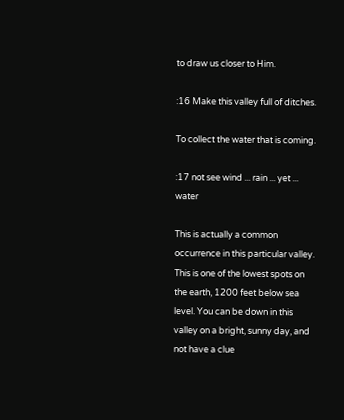to draw us closer to Him.

:16 Make this valley full of ditches.

To collect the water that is coming.

:17 not see wind ... rain ... yet ... water

This is actually a common occurrence in this particular valley. This is one of the lowest spots on the earth, 1200 feet below sea level. You can be down in this valley on a bright, sunny day, and not have a clue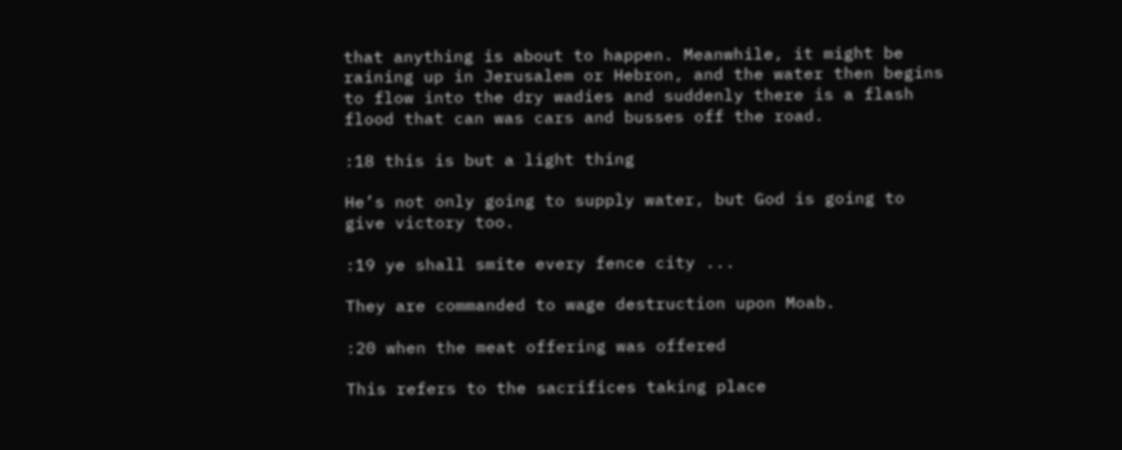that anything is about to happen. Meanwhile, it might be raining up in Jerusalem or Hebron, and the water then begins to flow into the dry wadies and suddenly there is a flash flood that can was cars and busses off the road.

:18 this is but a light thing

He’s not only going to supply water, but God is going to give victory too.

:19 ye shall smite every fence city ...

They are commanded to wage destruction upon Moab.

:20 when the meat offering was offered

This refers to the sacrifices taking place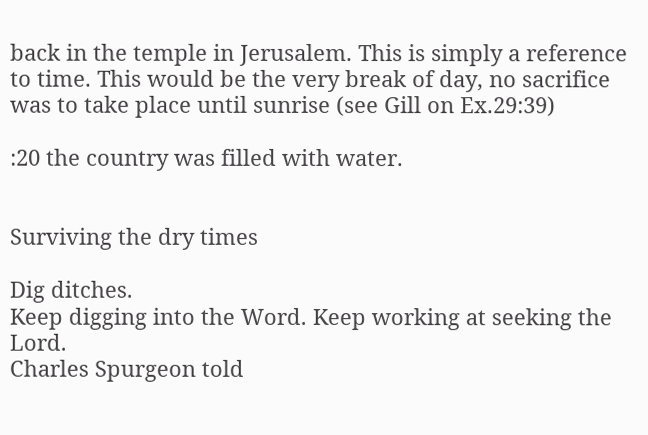back in the temple in Jerusalem. This is simply a reference to time. This would be the very break of day, no sacrifice was to take place until sunrise (see Gill on Ex.29:39)

:20 the country was filled with water.


Surviving the dry times

Dig ditches.
Keep digging into the Word. Keep working at seeking the Lord.
Charles Spurgeon told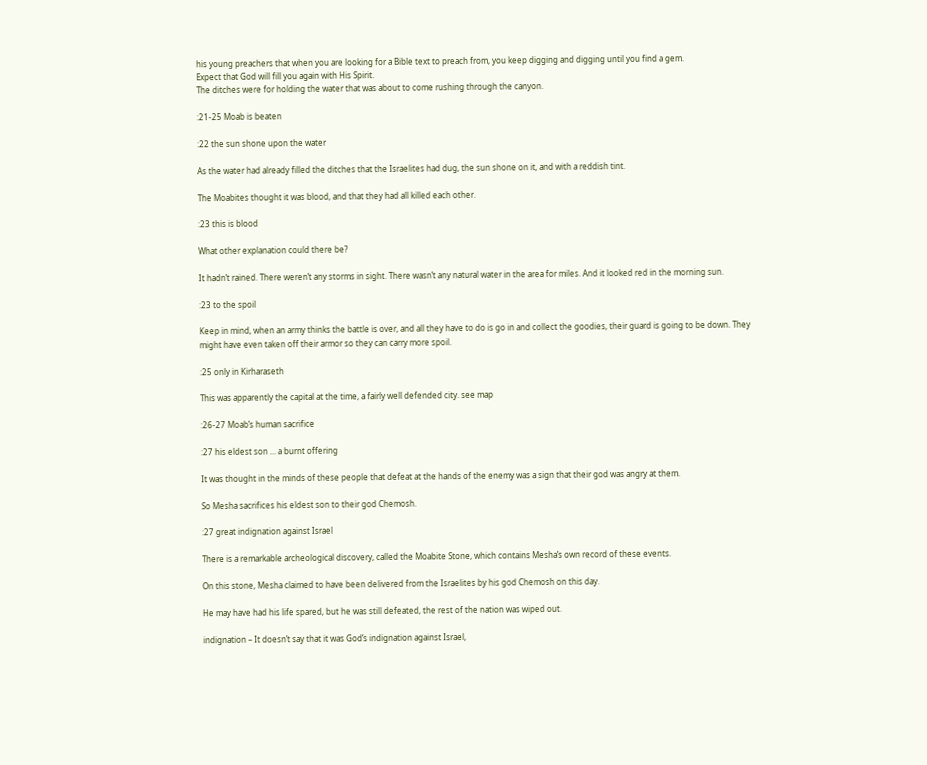his young preachers that when you are looking for a Bible text to preach from, you keep digging and digging until you find a gem.
Expect that God will fill you again with His Spirit.
The ditches were for holding the water that was about to come rushing through the canyon.

:21-25 Moab is beaten

:22 the sun shone upon the water

As the water had already filled the ditches that the Israelites had dug, the sun shone on it, and with a reddish tint.

The Moabites thought it was blood, and that they had all killed each other.

:23 this is blood

What other explanation could there be?

It hadn’t rained. There weren’t any storms in sight. There wasn’t any natural water in the area for miles. And it looked red in the morning sun.

:23 to the spoil

Keep in mind, when an army thinks the battle is over, and all they have to do is go in and collect the goodies, their guard is going to be down. They might have even taken off their armor so they can carry more spoil.

:25 only in Kirharaseth

This was apparently the capital at the time, a fairly well defended city. see map

:26-27 Moab’s human sacrifice

:27 his eldest son ... a burnt offering

It was thought in the minds of these people that defeat at the hands of the enemy was a sign that their god was angry at them.

So Mesha sacrifices his eldest son to their god Chemosh.

:27 great indignation against Israel

There is a remarkable archeological discovery, called the Moabite Stone, which contains Mesha’s own record of these events.

On this stone, Mesha claimed to have been delivered from the Israelites by his god Chemosh on this day.

He may have had his life spared, but he was still defeated, the rest of the nation was wiped out.

indignation – It doesn’t say that it was God’s indignation against Israel,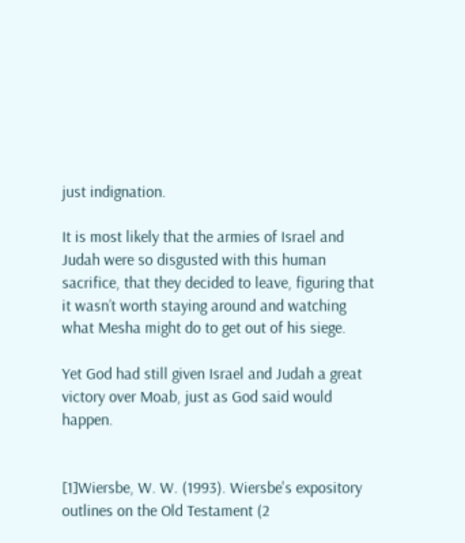just indignation.

It is most likely that the armies of Israel and Judah were so disgusted with this human sacrifice, that they decided to leave, figuring that it wasn’t worth staying around and watching what Mesha might do to get out of his siege.

Yet God had still given Israel and Judah a great victory over Moab, just as God said would happen.


[1]Wiersbe, W. W. (1993). Wiersbe's expository outlines on the Old Testament (2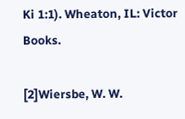Ki 1:1). Wheaton, IL: Victor Books.

[2]Wiersbe, W. W.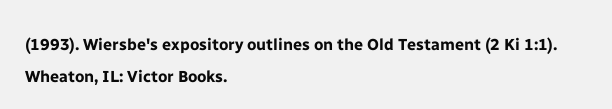(1993). Wiersbe's expository outlines on the Old Testament (2 Ki 1:1). Wheaton, IL: Victor Books.